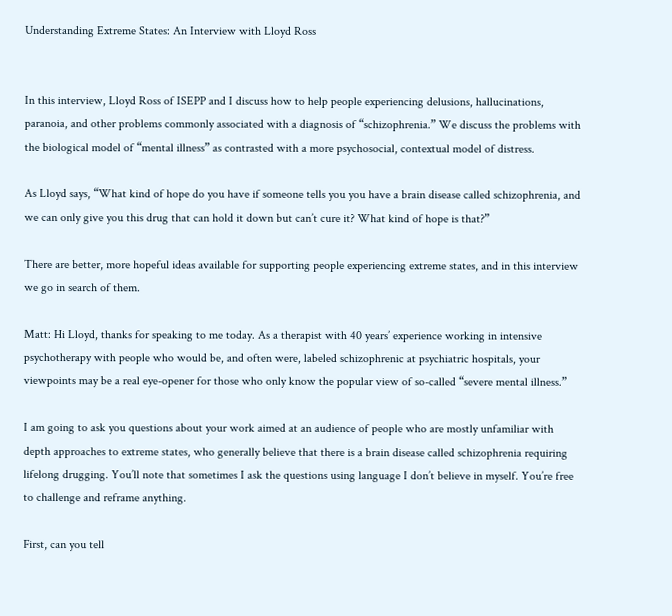Understanding Extreme States: An Interview with Lloyd Ross


In this interview, Lloyd Ross of ISEPP and I discuss how to help people experiencing delusions, hallucinations, paranoia, and other problems commonly associated with a diagnosis of “schizophrenia.” We discuss the problems with the biological model of “mental illness” as contrasted with a more psychosocial, contextual model of distress.

As Lloyd says, “What kind of hope do you have if someone tells you you have a brain disease called schizophrenia, and we can only give you this drug that can hold it down but can’t cure it? What kind of hope is that?”

There are better, more hopeful ideas available for supporting people experiencing extreme states, and in this interview we go in search of them.

Matt: Hi Lloyd, thanks for speaking to me today. As a therapist with 40 years’ experience working in intensive psychotherapy with people who would be, and often were, labeled schizophrenic at psychiatric hospitals, your viewpoints may be a real eye-opener for those who only know the popular view of so-called “severe mental illness.”

I am going to ask you questions about your work aimed at an audience of people who are mostly unfamiliar with depth approaches to extreme states, who generally believe that there is a brain disease called schizophrenia requiring lifelong drugging. You’ll note that sometimes I ask the questions using language I don’t believe in myself. You’re free to challenge and reframe anything.

First, can you tell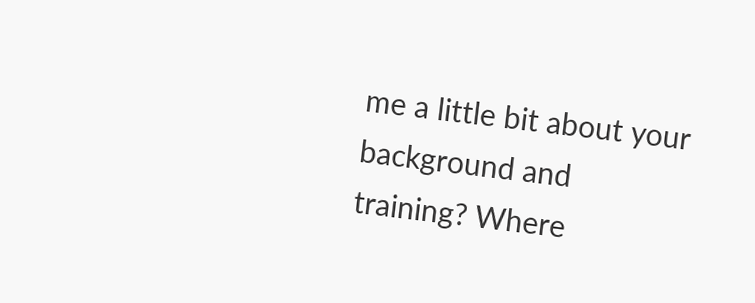me a little bit about your background and training? Where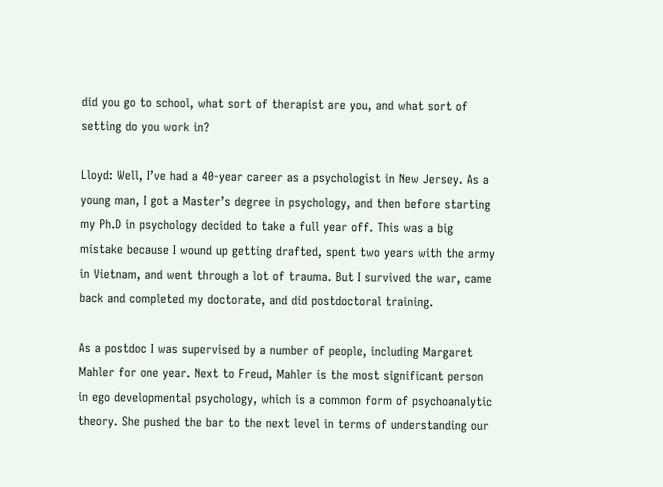did you go to school, what sort of therapist are you, and what sort of setting do you work in?

Lloyd: Well, I’ve had a 40-year career as a psychologist in New Jersey. As a young man, I got a Master’s degree in psychology, and then before starting my Ph.D in psychology decided to take a full year off. This was a big mistake because I wound up getting drafted, spent two years with the army in Vietnam, and went through a lot of trauma. But I survived the war, came back and completed my doctorate, and did postdoctoral training.

As a postdoc I was supervised by a number of people, including Margaret Mahler for one year. Next to Freud, Mahler is the most significant person in ego developmental psychology, which is a common form of psychoanalytic theory. She pushed the bar to the next level in terms of understanding our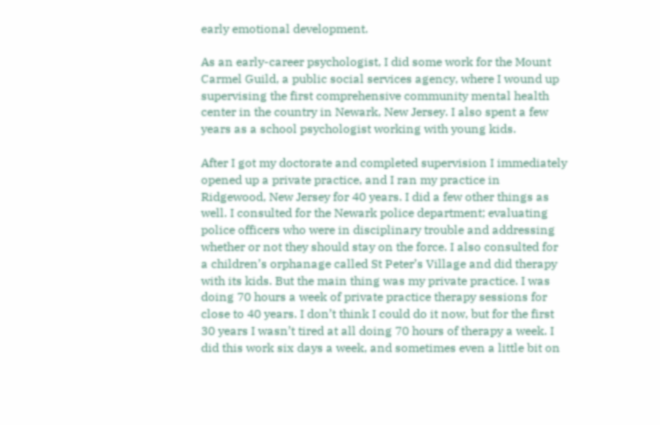early emotional development.

As an early-career psychologist, I did some work for the Mount Carmel Guild, a public social services agency, where I wound up supervising the first comprehensive community mental health center in the country in Newark, New Jersey. I also spent a few years as a school psychologist working with young kids.

After I got my doctorate and completed supervision I immediately opened up a private practice, and I ran my practice in Ridgewood, New Jersey for 40 years. I did a few other things as well. I consulted for the Newark police department; evaluating police officers who were in disciplinary trouble and addressing whether or not they should stay on the force. I also consulted for a children’s orphanage called St Peter’s Village and did therapy with its kids. But the main thing was my private practice. I was doing 70 hours a week of private practice therapy sessions for close to 40 years. I don’t think I could do it now, but for the first 30 years I wasn’t tired at all doing 70 hours of therapy a week. I did this work six days a week, and sometimes even a little bit on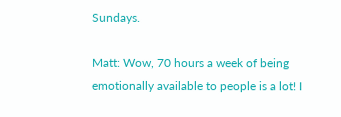Sundays.

Matt: Wow, 70 hours a week of being emotionally available to people is a lot! I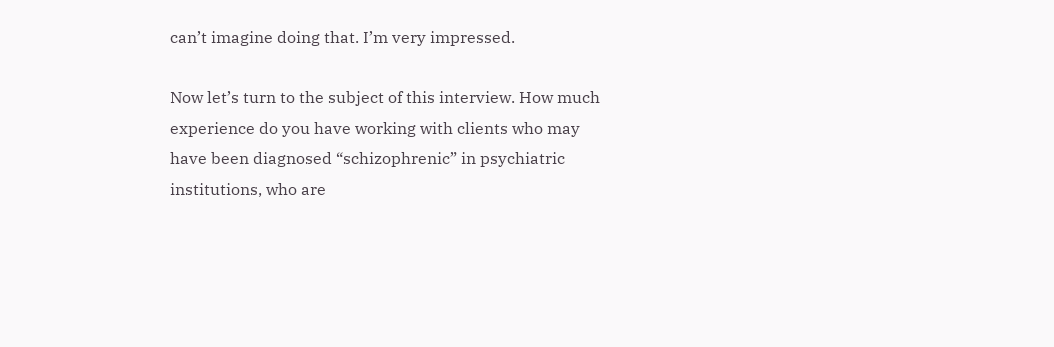can’t imagine doing that. I’m very impressed.

Now let’s turn to the subject of this interview. How much experience do you have working with clients who may have been diagnosed “schizophrenic” in psychiatric institutions, who are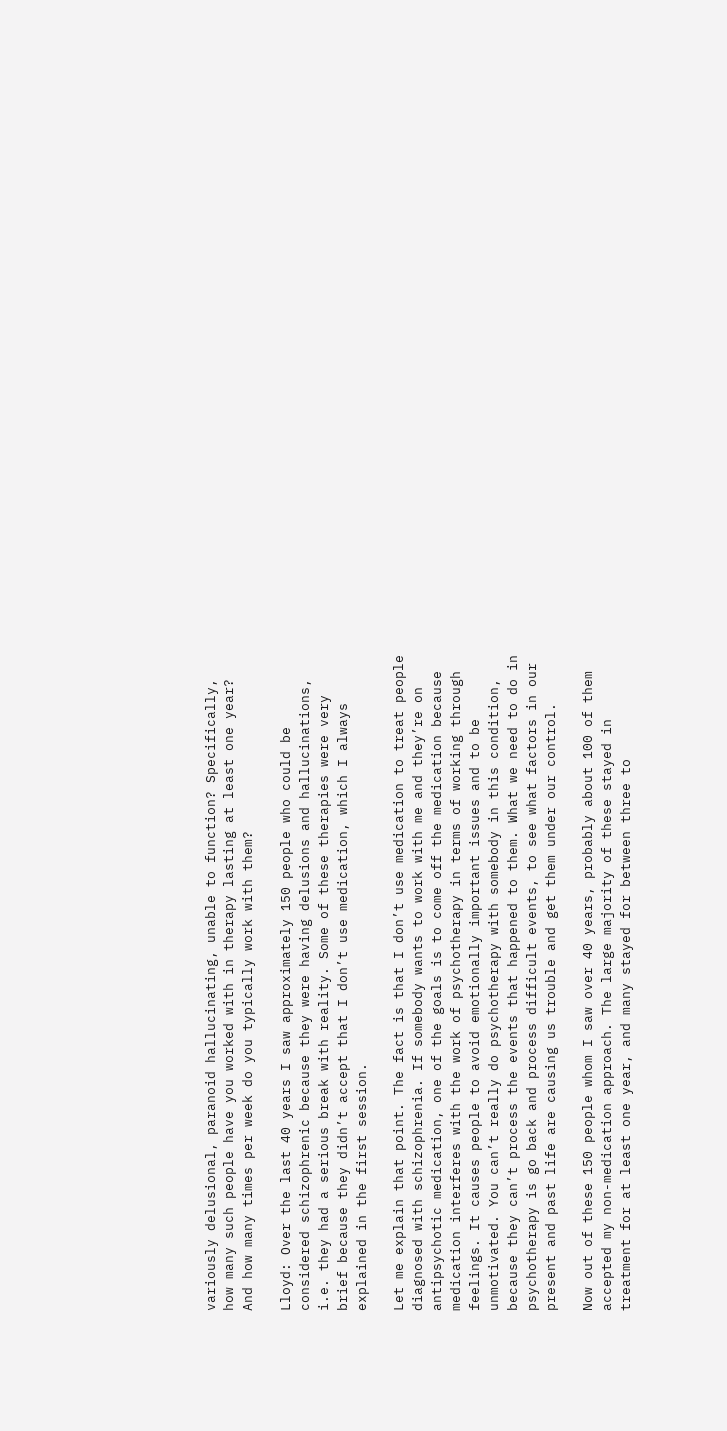variously delusional, paranoid hallucinating, unable to function? Specifically, how many such people have you worked with in therapy lasting at least one year? And how many times per week do you typically work with them?

Lloyd: Over the last 40 years I saw approximately 150 people who could be considered schizophrenic because they were having delusions and hallucinations, i.e. they had a serious break with reality. Some of these therapies were very brief because they didn’t accept that I don’t use medication, which I always explained in the first session.

Let me explain that point. The fact is that I don’t use medication to treat people diagnosed with schizophrenia. If somebody wants to work with me and they’re on antipsychotic medication, one of the goals is to come off the medication because medication interferes with the work of psychotherapy in terms of working through feelings. It causes people to avoid emotionally important issues and to be unmotivated. You can’t really do psychotherapy with somebody in this condition, because they can’t process the events that happened to them. What we need to do in psychotherapy is go back and process difficult events, to see what factors in our present and past life are causing us trouble and get them under our control.

Now out of these 150 people whom I saw over 40 years, probably about 100 of them accepted my non-medication approach. The large majority of these stayed in treatment for at least one year, and many stayed for between three to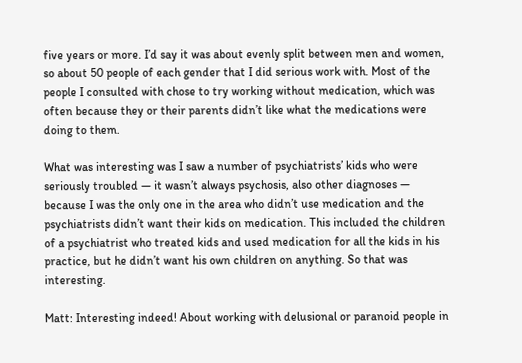five years or more. I’d say it was about evenly split between men and women, so about 50 people of each gender that I did serious work with. Most of the people I consulted with chose to try working without medication, which was often because they or their parents didn’t like what the medications were doing to them.

What was interesting was I saw a number of psychiatrists’ kids who were seriously troubled — it wasn’t always psychosis, also other diagnoses — because I was the only one in the area who didn’t use medication and the psychiatrists didn’t want their kids on medication. This included the children of a psychiatrist who treated kids and used medication for all the kids in his practice, but he didn’t want his own children on anything. So that was interesting.

Matt: Interesting indeed! About working with delusional or paranoid people in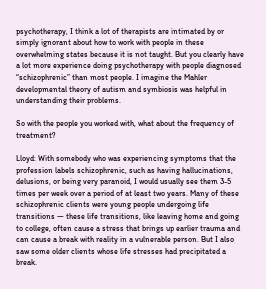psychotherapy, I think a lot of therapists are intimated by or simply ignorant about how to work with people in these overwhelming states because it is not taught. But you clearly have a lot more experience doing psychotherapy with people diagnosed “schizophrenic” than most people. I imagine the Mahler developmental theory of autism and symbiosis was helpful in understanding their problems.

So with the people you worked with, what about the frequency of treatment?

Lloyd: With somebody who was experiencing symptoms that the profession labels schizophrenic, such as having hallucinations, delusions, or being very paranoid, I would usually see them 3-5 times per week over a period of at least two years. Many of these schizophrenic clients were young people undergoing life transitions — these life transitions, like leaving home and going to college, often cause a stress that brings up earlier trauma and can cause a break with reality in a vulnerable person. But I also saw some older clients whose life stresses had precipitated a break.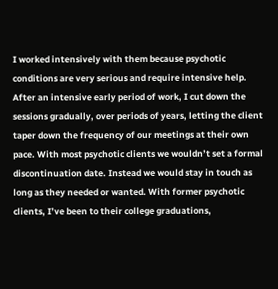I worked intensively with them because psychotic conditions are very serious and require intensive help. After an intensive early period of work, I cut down the sessions gradually, over periods of years, letting the client taper down the frequency of our meetings at their own pace. With most psychotic clients we wouldn’t set a formal discontinuation date. Instead we would stay in touch as long as they needed or wanted. With former psychotic clients, I’ve been to their college graduations,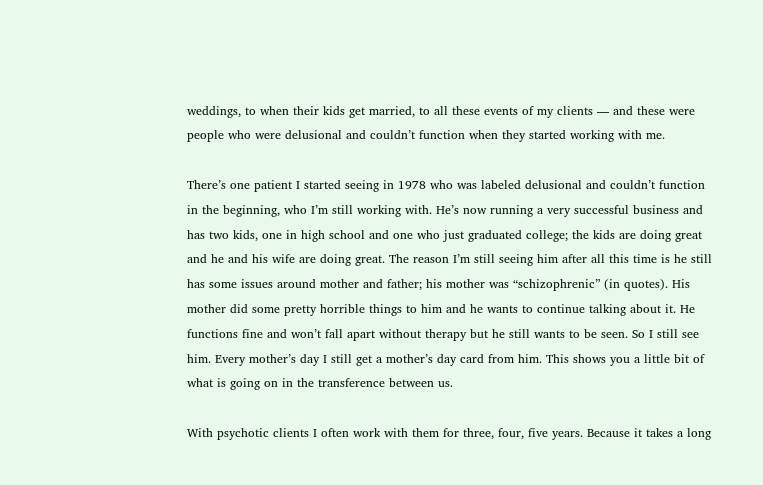weddings, to when their kids get married, to all these events of my clients — and these were people who were delusional and couldn’t function when they started working with me.

There’s one patient I started seeing in 1978 who was labeled delusional and couldn’t function in the beginning, who I’m still working with. He’s now running a very successful business and has two kids, one in high school and one who just graduated college; the kids are doing great and he and his wife are doing great. The reason I’m still seeing him after all this time is he still has some issues around mother and father; his mother was “schizophrenic” (in quotes). His mother did some pretty horrible things to him and he wants to continue talking about it. He functions fine and won’t fall apart without therapy but he still wants to be seen. So I still see him. Every mother’s day I still get a mother’s day card from him. This shows you a little bit of what is going on in the transference between us.

With psychotic clients I often work with them for three, four, five years. Because it takes a long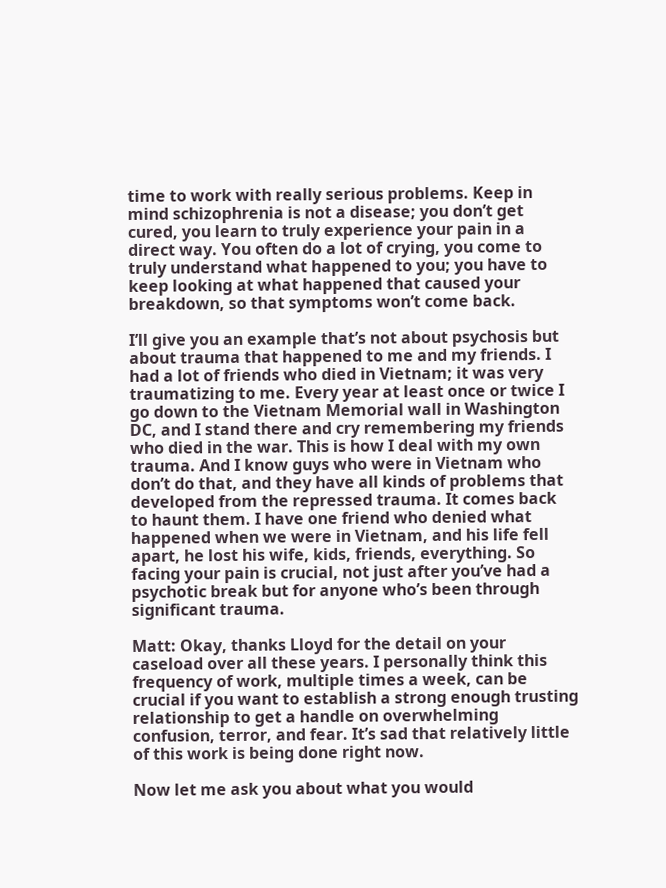time to work with really serious problems. Keep in mind schizophrenia is not a disease; you don’t get cured, you learn to truly experience your pain in a direct way. You often do a lot of crying, you come to truly understand what happened to you; you have to keep looking at what happened that caused your breakdown, so that symptoms won’t come back.

I’ll give you an example that’s not about psychosis but about trauma that happened to me and my friends. I had a lot of friends who died in Vietnam; it was very traumatizing to me. Every year at least once or twice I go down to the Vietnam Memorial wall in Washington DC, and I stand there and cry remembering my friends who died in the war. This is how I deal with my own trauma. And I know guys who were in Vietnam who don’t do that, and they have all kinds of problems that developed from the repressed trauma. It comes back to haunt them. I have one friend who denied what happened when we were in Vietnam, and his life fell apart, he lost his wife, kids, friends, everything. So facing your pain is crucial, not just after you’ve had a psychotic break but for anyone who’s been through significant trauma.

Matt: Okay, thanks Lloyd for the detail on your caseload over all these years. I personally think this frequency of work, multiple times a week, can be crucial if you want to establish a strong enough trusting relationship to get a handle on overwhelming confusion, terror, and fear. It’s sad that relatively little of this work is being done right now.

Now let me ask you about what you would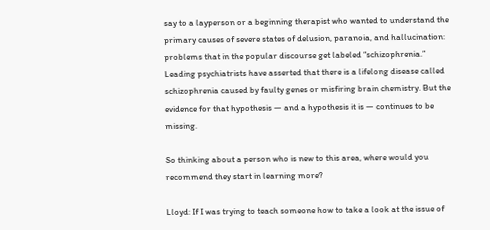say to a layperson or a beginning therapist who wanted to understand the primary causes of severe states of delusion, paranoia, and hallucination: problems that in the popular discourse get labeled “schizophrenia.” Leading psychiatrists have asserted that there is a lifelong disease called schizophrenia caused by faulty genes or misfiring brain chemistry. But the evidence for that hypothesis — and a hypothesis it is — continues to be missing.

So thinking about a person who is new to this area, where would you recommend they start in learning more?

Lloyd: If I was trying to teach someone how to take a look at the issue of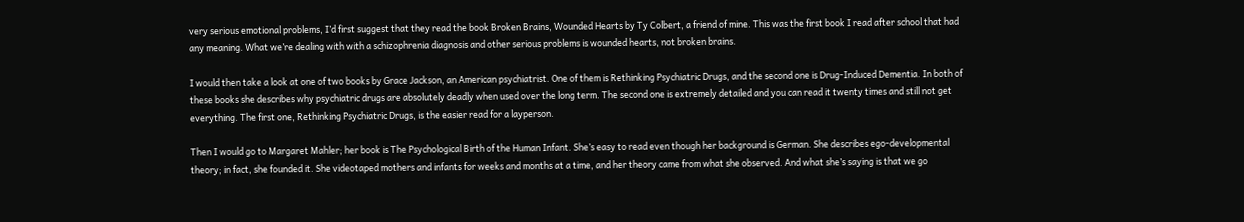very serious emotional problems, I’d first suggest that they read the book Broken Brains, Wounded Hearts by Ty Colbert, a friend of mine. This was the first book I read after school that had any meaning. What we’re dealing with with a schizophrenia diagnosis and other serious problems is wounded hearts, not broken brains.

I would then take a look at one of two books by Grace Jackson, an American psychiatrist. One of them is Rethinking Psychiatric Drugs, and the second one is Drug-Induced Dementia. In both of these books she describes why psychiatric drugs are absolutely deadly when used over the long term. The second one is extremely detailed and you can read it twenty times and still not get everything. The first one, Rethinking Psychiatric Drugs, is the easier read for a layperson.

Then I would go to Margaret Mahler; her book is The Psychological Birth of the Human Infant. She’s easy to read even though her background is German. She describes ego-developmental theory; in fact, she founded it. She videotaped mothers and infants for weeks and months at a time, and her theory came from what she observed. And what she’s saying is that we go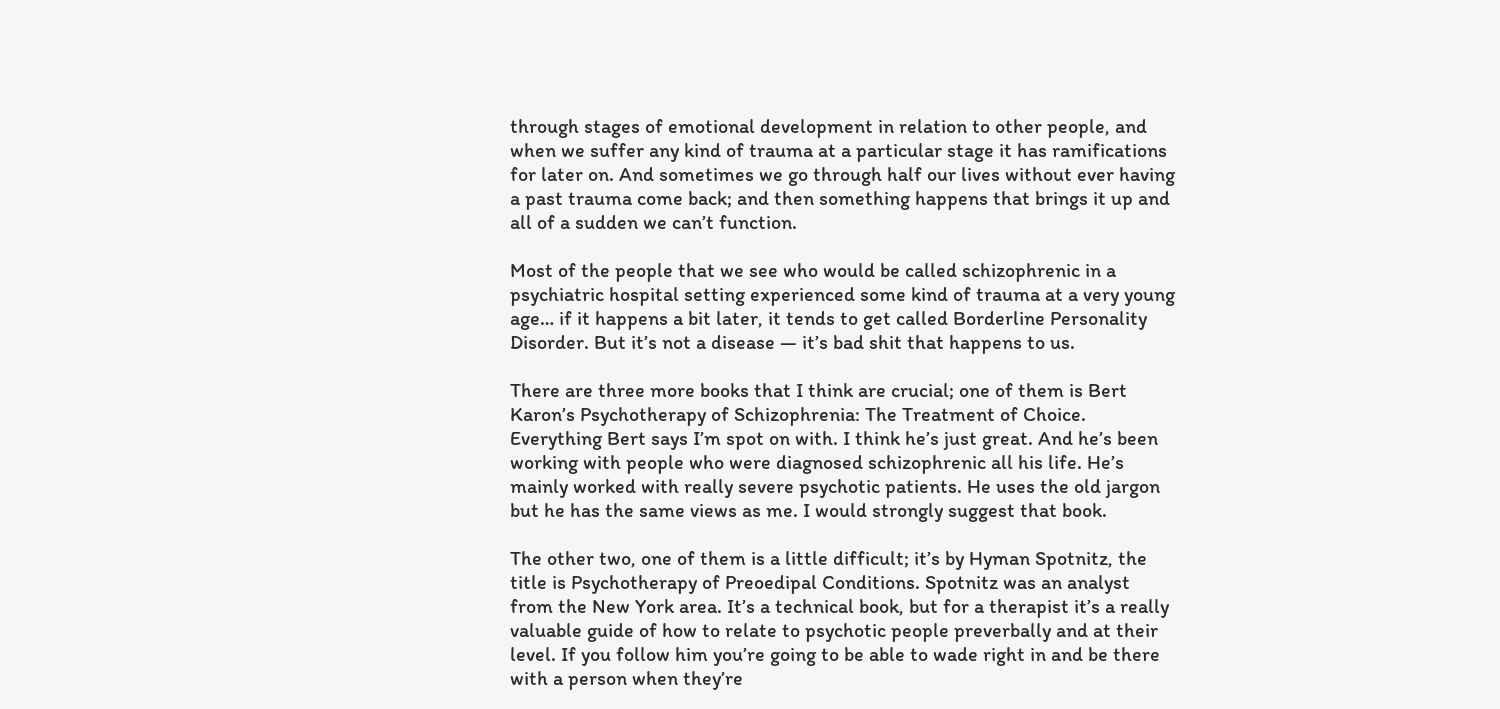through stages of emotional development in relation to other people, and when we suffer any kind of trauma at a particular stage it has ramifications for later on. And sometimes we go through half our lives without ever having a past trauma come back; and then something happens that brings it up and all of a sudden we can’t function.

Most of the people that we see who would be called schizophrenic in a psychiatric hospital setting experienced some kind of trauma at a very young age… if it happens a bit later, it tends to get called Borderline Personality Disorder. But it’s not a disease — it’s bad shit that happens to us.

There are three more books that I think are crucial; one of them is Bert Karon’s Psychotherapy of Schizophrenia: The Treatment of Choice. Everything Bert says I’m spot on with. I think he’s just great. And he’s been working with people who were diagnosed schizophrenic all his life. He’s mainly worked with really severe psychotic patients. He uses the old jargon but he has the same views as me. I would strongly suggest that book.

The other two, one of them is a little difficult; it’s by Hyman Spotnitz, the title is Psychotherapy of Preoedipal Conditions. Spotnitz was an analyst from the New York area. It’s a technical book, but for a therapist it’s a really valuable guide of how to relate to psychotic people preverbally and at their level. If you follow him you’re going to be able to wade right in and be there with a person when they’re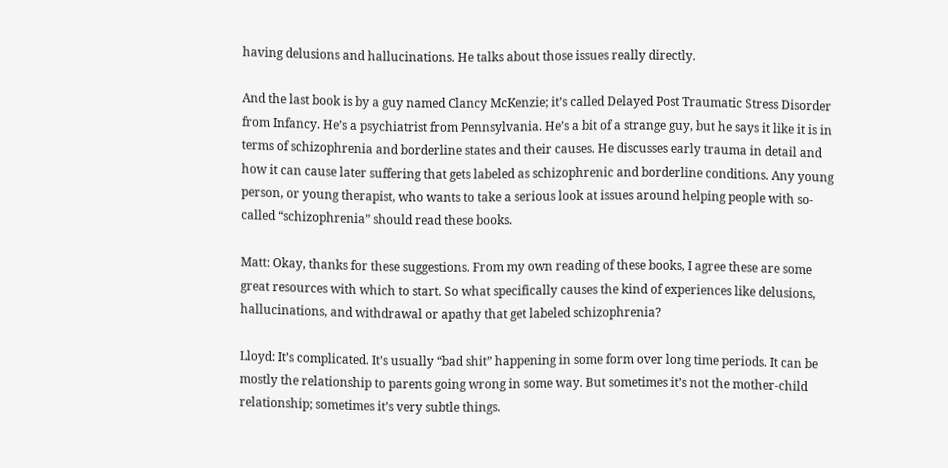having delusions and hallucinations. He talks about those issues really directly.

And the last book is by a guy named Clancy McKenzie; it’s called Delayed Post Traumatic Stress Disorder from Infancy. He’s a psychiatrist from Pennsylvania. He’s a bit of a strange guy, but he says it like it is in terms of schizophrenia and borderline states and their causes. He discusses early trauma in detail and how it can cause later suffering that gets labeled as schizophrenic and borderline conditions. Any young person, or young therapist, who wants to take a serious look at issues around helping people with so-called “schizophrenia” should read these books.

Matt: Okay, thanks for these suggestions. From my own reading of these books, I agree these are some great resources with which to start. So what specifically causes the kind of experiences like delusions, hallucinations, and withdrawal or apathy that get labeled schizophrenia?

Lloyd: It’s complicated. It’s usually “bad shit” happening in some form over long time periods. It can be mostly the relationship to parents going wrong in some way. But sometimes it’s not the mother-child relationship; sometimes it’s very subtle things.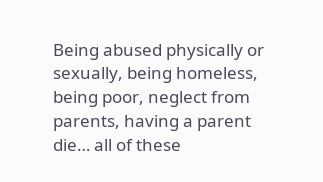Being abused physically or sexually, being homeless, being poor, neglect from parents, having a parent die… all of these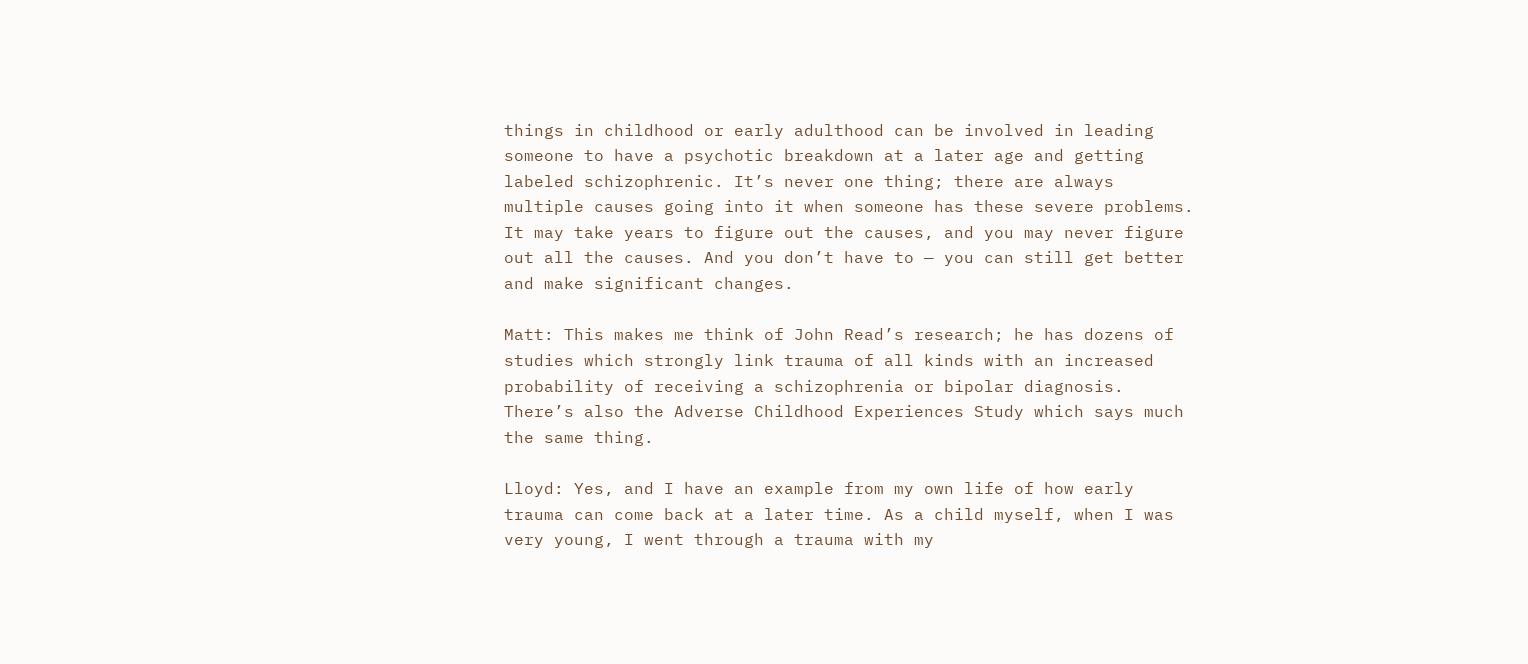things in childhood or early adulthood can be involved in leading someone to have a psychotic breakdown at a later age and getting labeled schizophrenic. It’s never one thing; there are always multiple causes going into it when someone has these severe problems. It may take years to figure out the causes, and you may never figure out all the causes. And you don’t have to — you can still get better and make significant changes.

Matt: This makes me think of John Read’s research; he has dozens of studies which strongly link trauma of all kinds with an increased probability of receiving a schizophrenia or bipolar diagnosis. There’s also the Adverse Childhood Experiences Study which says much the same thing.

Lloyd: Yes, and I have an example from my own life of how early trauma can come back at a later time. As a child myself, when I was very young, I went through a trauma with my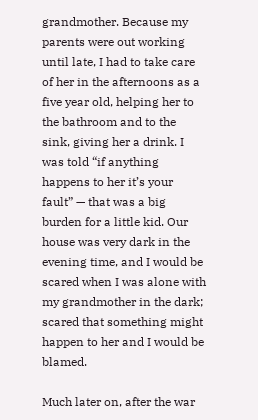grandmother. Because my parents were out working until late, I had to take care of her in the afternoons as a five year old, helping her to the bathroom and to the sink, giving her a drink. I was told “if anything happens to her it’s your fault” — that was a big burden for a little kid. Our house was very dark in the evening time, and I would be scared when I was alone with my grandmother in the dark; scared that something might happen to her and I would be blamed.

Much later on, after the war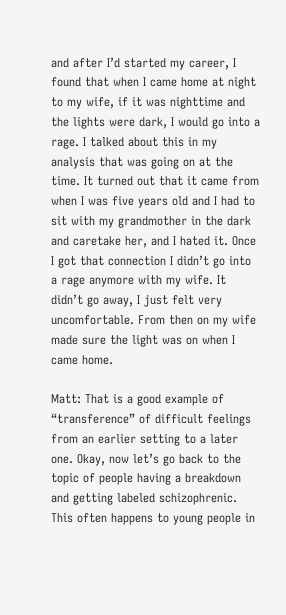and after I’d started my career, I found that when I came home at night to my wife, if it was nighttime and the lights were dark, I would go into a rage. I talked about this in my analysis that was going on at the time. It turned out that it came from when I was five years old and I had to sit with my grandmother in the dark and caretake her, and I hated it. Once I got that connection I didn’t go into a rage anymore with my wife. It didn’t go away, I just felt very uncomfortable. From then on my wife made sure the light was on when I came home.

Matt: That is a good example of “transference” of difficult feelings from an earlier setting to a later one. Okay, now let’s go back to the topic of people having a breakdown and getting labeled schizophrenic. This often happens to young people in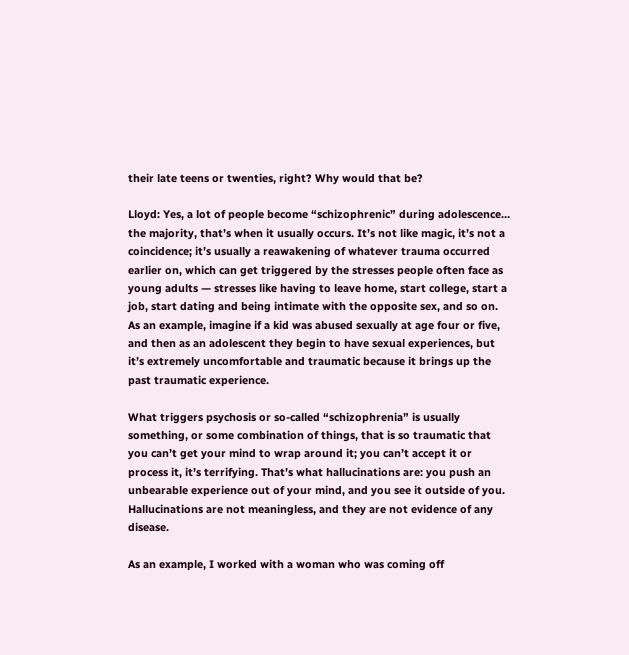their late teens or twenties, right? Why would that be?

Lloyd: Yes, a lot of people become “schizophrenic” during adolescence… the majority, that’s when it usually occurs. It’s not like magic, it’s not a coincidence; it’s usually a reawakening of whatever trauma occurred earlier on, which can get triggered by the stresses people often face as young adults — stresses like having to leave home, start college, start a job, start dating and being intimate with the opposite sex, and so on. As an example, imagine if a kid was abused sexually at age four or five, and then as an adolescent they begin to have sexual experiences, but it’s extremely uncomfortable and traumatic because it brings up the past traumatic experience.

What triggers psychosis or so-called “schizophrenia” is usually something, or some combination of things, that is so traumatic that you can’t get your mind to wrap around it; you can’t accept it or process it, it’s terrifying. That’s what hallucinations are: you push an unbearable experience out of your mind, and you see it outside of you. Hallucinations are not meaningless, and they are not evidence of any disease.

As an example, I worked with a woman who was coming off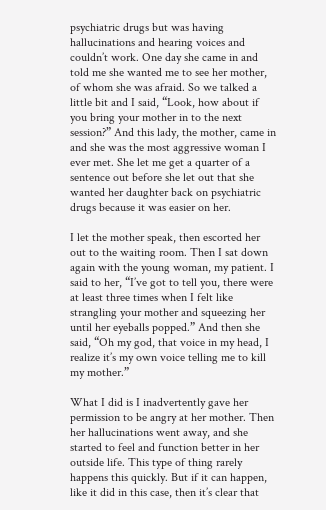psychiatric drugs but was having hallucinations and hearing voices and couldn’t work. One day she came in and told me she wanted me to see her mother, of whom she was afraid. So we talked a little bit and I said, “Look, how about if you bring your mother in to the next session?” And this lady, the mother, came in and she was the most aggressive woman I ever met. She let me get a quarter of a sentence out before she let out that she wanted her daughter back on psychiatric drugs because it was easier on her.

I let the mother speak, then escorted her out to the waiting room. Then I sat down again with the young woman, my patient. I said to her, “I’ve got to tell you, there were at least three times when I felt like strangling your mother and squeezing her until her eyeballs popped.” And then she said, “Oh my god, that voice in my head, I realize it’s my own voice telling me to kill my mother.”

What I did is I inadvertently gave her permission to be angry at her mother. Then her hallucinations went away, and she started to feel and function better in her outside life. This type of thing rarely happens this quickly. But if it can happen, like it did in this case, then it’s clear that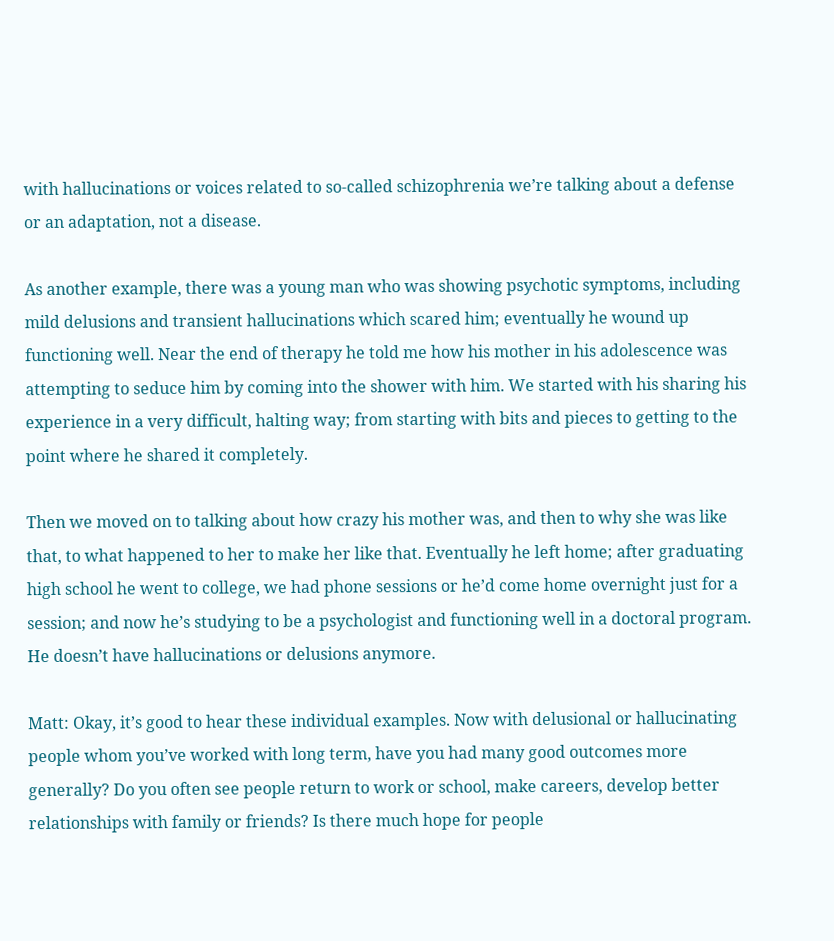with hallucinations or voices related to so-called schizophrenia we’re talking about a defense or an adaptation, not a disease.

As another example, there was a young man who was showing psychotic symptoms, including mild delusions and transient hallucinations which scared him; eventually he wound up functioning well. Near the end of therapy he told me how his mother in his adolescence was attempting to seduce him by coming into the shower with him. We started with his sharing his experience in a very difficult, halting way; from starting with bits and pieces to getting to the point where he shared it completely.

Then we moved on to talking about how crazy his mother was, and then to why she was like that, to what happened to her to make her like that. Eventually he left home; after graduating high school he went to college, we had phone sessions or he’d come home overnight just for a session; and now he’s studying to be a psychologist and functioning well in a doctoral program. He doesn’t have hallucinations or delusions anymore.

Matt: Okay, it’s good to hear these individual examples. Now with delusional or hallucinating people whom you’ve worked with long term, have you had many good outcomes more generally? Do you often see people return to work or school, make careers, develop better relationships with family or friends? Is there much hope for people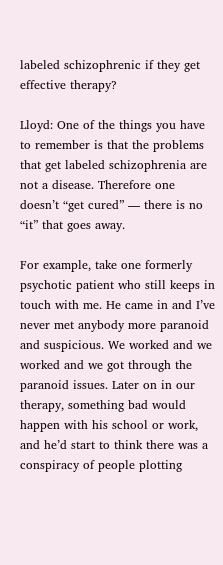labeled schizophrenic if they get effective therapy?

Lloyd: One of the things you have to remember is that the problems that get labeled schizophrenia are not a disease. Therefore one doesn’t “get cured” — there is no “it” that goes away.

For example, take one formerly psychotic patient who still keeps in touch with me. He came in and I’ve never met anybody more paranoid and suspicious. We worked and we worked and we got through the paranoid issues. Later on in our therapy, something bad would happen with his school or work, and he’d start to think there was a conspiracy of people plotting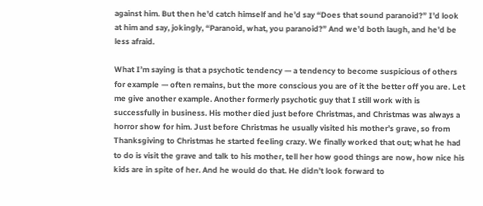against him. But then he’d catch himself and he’d say “Does that sound paranoid?” I’d look at him and say, jokingly, “Paranoid, what, you paranoid?” And we’d both laugh, and he’d be less afraid.

What I’m saying is that a psychotic tendency — a tendency to become suspicious of others for example — often remains, but the more conscious you are of it the better off you are. Let me give another example. Another formerly psychotic guy that I still work with is successfully in business. His mother died just before Christmas, and Christmas was always a horror show for him. Just before Christmas he usually visited his mother’s grave, so from Thanksgiving to Christmas he started feeling crazy. We finally worked that out; what he had to do is visit the grave and talk to his mother, tell her how good things are now, how nice his kids are in spite of her. And he would do that. He didn’t look forward to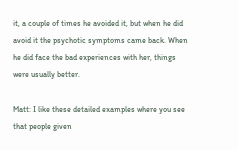it, a couple of times he avoided it, but when he did avoid it the psychotic symptoms came back. When he did face the bad experiences with her, things were usually better.

Matt: I like these detailed examples where you see that people given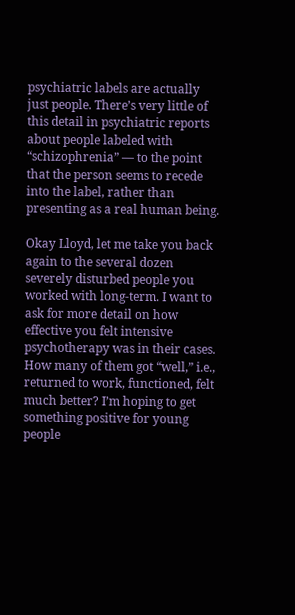psychiatric labels are actually just people. There’s very little of this detail in psychiatric reports about people labeled with “schizophrenia” — to the point that the person seems to recede into the label, rather than presenting as a real human being.

Okay Lloyd, let me take you back again to the several dozen severely disturbed people you worked with long-term. I want to ask for more detail on how effective you felt intensive psychotherapy was in their cases. How many of them got “well,” i.e., returned to work, functioned, felt much better? I’m hoping to get something positive for young people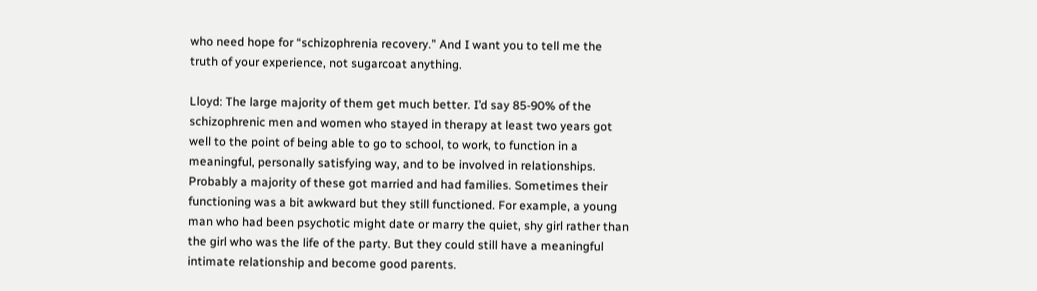who need hope for “schizophrenia recovery.” And I want you to tell me the truth of your experience, not sugarcoat anything.

Lloyd: The large majority of them get much better. I’d say 85-90% of the schizophrenic men and women who stayed in therapy at least two years got well to the point of being able to go to school, to work, to function in a meaningful, personally satisfying way, and to be involved in relationships. Probably a majority of these got married and had families. Sometimes their functioning was a bit awkward but they still functioned. For example, a young man who had been psychotic might date or marry the quiet, shy girl rather than the girl who was the life of the party. But they could still have a meaningful intimate relationship and become good parents.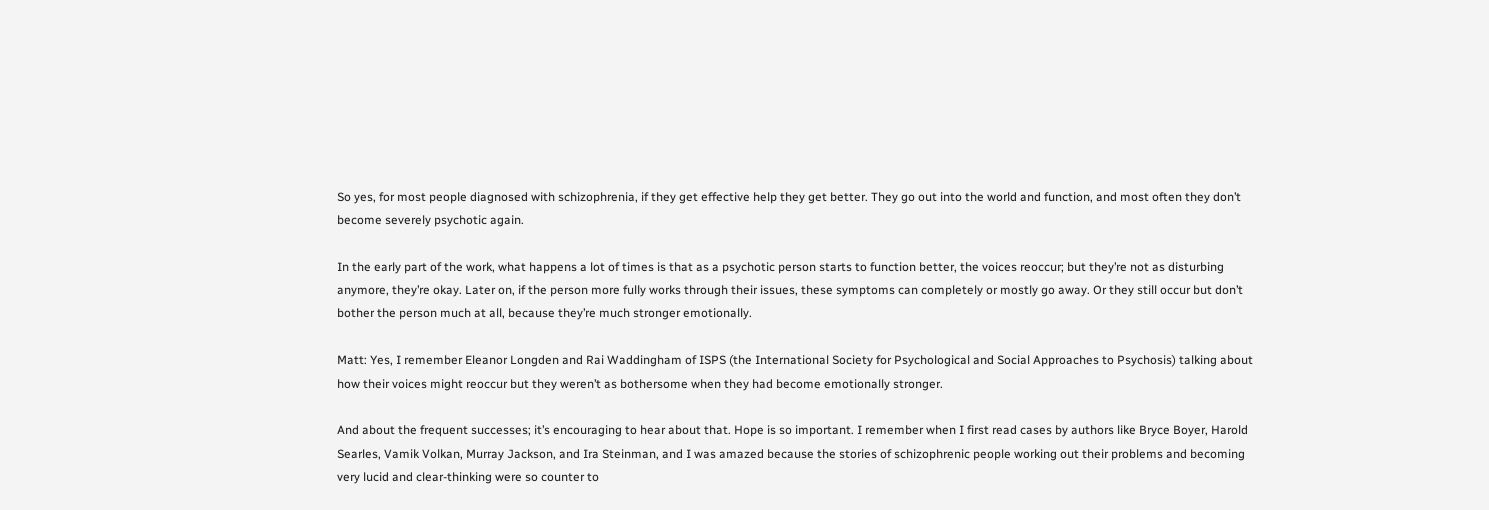So yes, for most people diagnosed with schizophrenia, if they get effective help they get better. They go out into the world and function, and most often they don’t become severely psychotic again.

In the early part of the work, what happens a lot of times is that as a psychotic person starts to function better, the voices reoccur; but they’re not as disturbing anymore, they’re okay. Later on, if the person more fully works through their issues, these symptoms can completely or mostly go away. Or they still occur but don’t bother the person much at all, because they’re much stronger emotionally.

Matt: Yes, I remember Eleanor Longden and Rai Waddingham of ISPS (the International Society for Psychological and Social Approaches to Psychosis) talking about how their voices might reoccur but they weren’t as bothersome when they had become emotionally stronger.

And about the frequent successes; it’s encouraging to hear about that. Hope is so important. I remember when I first read cases by authors like Bryce Boyer, Harold Searles, Vamik Volkan, Murray Jackson, and Ira Steinman, and I was amazed because the stories of schizophrenic people working out their problems and becoming very lucid and clear-thinking were so counter to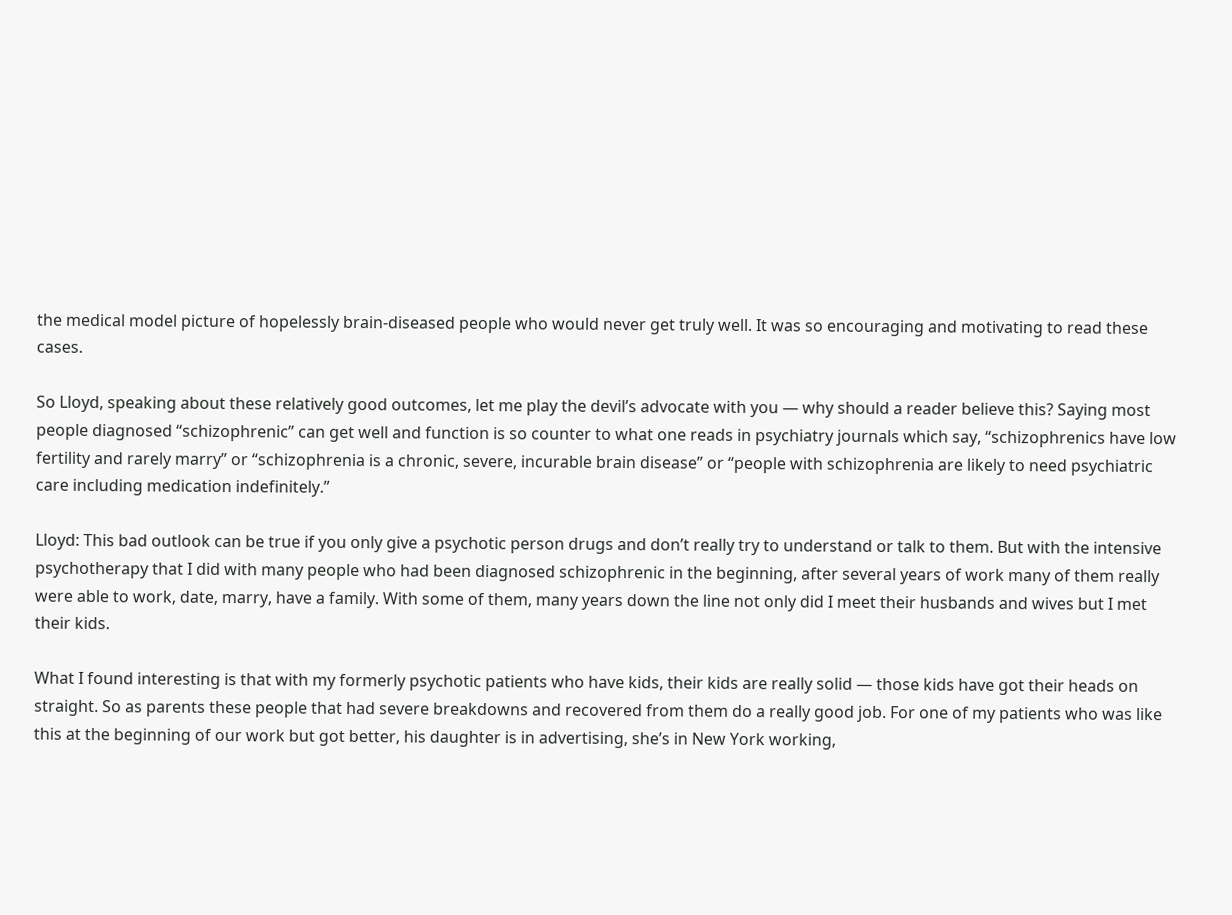the medical model picture of hopelessly brain-diseased people who would never get truly well. It was so encouraging and motivating to read these cases.

So Lloyd, speaking about these relatively good outcomes, let me play the devil’s advocate with you — why should a reader believe this? Saying most people diagnosed “schizophrenic” can get well and function is so counter to what one reads in psychiatry journals which say, “schizophrenics have low fertility and rarely marry” or “schizophrenia is a chronic, severe, incurable brain disease” or “people with schizophrenia are likely to need psychiatric care including medication indefinitely.”

Lloyd: This bad outlook can be true if you only give a psychotic person drugs and don’t really try to understand or talk to them. But with the intensive psychotherapy that I did with many people who had been diagnosed schizophrenic in the beginning, after several years of work many of them really were able to work, date, marry, have a family. With some of them, many years down the line not only did I meet their husbands and wives but I met their kids.

What I found interesting is that with my formerly psychotic patients who have kids, their kids are really solid — those kids have got their heads on straight. So as parents these people that had severe breakdowns and recovered from them do a really good job. For one of my patients who was like this at the beginning of our work but got better, his daughter is in advertising, she’s in New York working,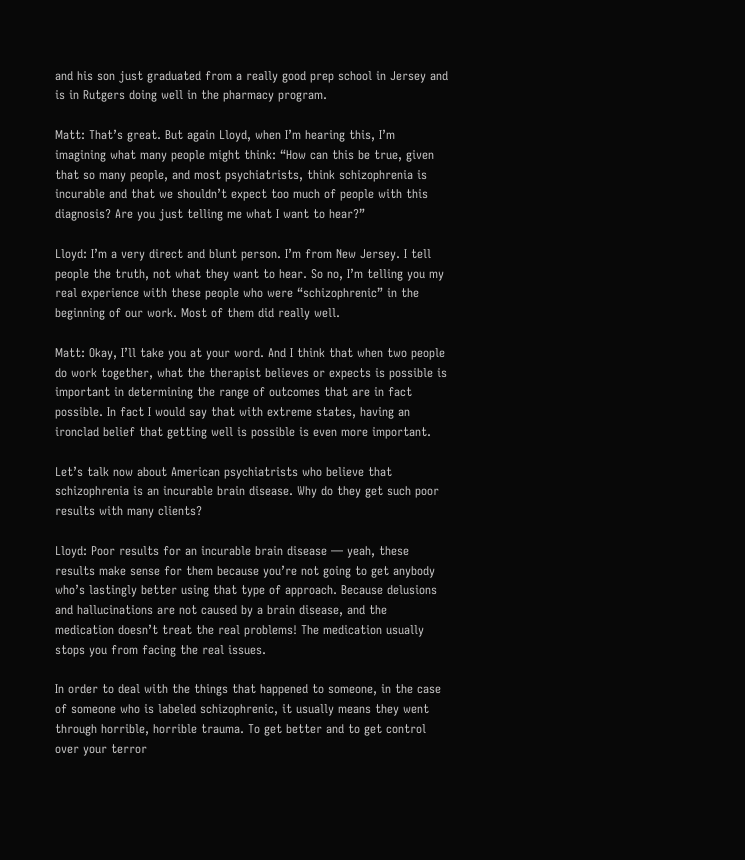and his son just graduated from a really good prep school in Jersey and is in Rutgers doing well in the pharmacy program.

Matt: That’s great. But again Lloyd, when I’m hearing this, I’m imagining what many people might think: “How can this be true, given that so many people, and most psychiatrists, think schizophrenia is incurable and that we shouldn’t expect too much of people with this diagnosis? Are you just telling me what I want to hear?”

Lloyd: I’m a very direct and blunt person. I’m from New Jersey. I tell people the truth, not what they want to hear. So no, I’m telling you my real experience with these people who were “schizophrenic” in the beginning of our work. Most of them did really well.

Matt: Okay, I’ll take you at your word. And I think that when two people do work together, what the therapist believes or expects is possible is important in determining the range of outcomes that are in fact possible. In fact I would say that with extreme states, having an ironclad belief that getting well is possible is even more important.

Let’s talk now about American psychiatrists who believe that schizophrenia is an incurable brain disease. Why do they get such poor results with many clients?

Lloyd: Poor results for an incurable brain disease — yeah, these results make sense for them because you’re not going to get anybody who’s lastingly better using that type of approach. Because delusions and hallucinations are not caused by a brain disease, and the medication doesn’t treat the real problems! The medication usually stops you from facing the real issues.

In order to deal with the things that happened to someone, in the case of someone who is labeled schizophrenic, it usually means they went through horrible, horrible trauma. To get better and to get control over your terror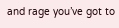and rage you’ve got to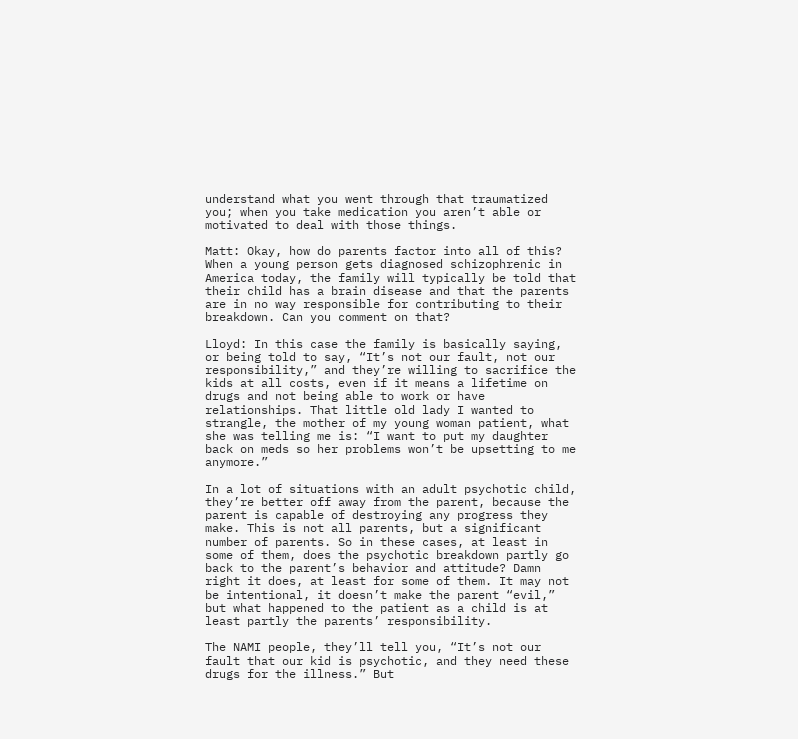understand what you went through that traumatized you; when you take medication you aren’t able or motivated to deal with those things.

Matt: Okay, how do parents factor into all of this? When a young person gets diagnosed schizophrenic in America today, the family will typically be told that their child has a brain disease and that the parents are in no way responsible for contributing to their breakdown. Can you comment on that?

Lloyd: In this case the family is basically saying, or being told to say, “It’s not our fault, not our responsibility,” and they’re willing to sacrifice the kids at all costs, even if it means a lifetime on drugs and not being able to work or have relationships. That little old lady I wanted to strangle, the mother of my young woman patient, what she was telling me is: “I want to put my daughter back on meds so her problems won’t be upsetting to me anymore.”

In a lot of situations with an adult psychotic child, they’re better off away from the parent, because the parent is capable of destroying any progress they make. This is not all parents, but a significant number of parents. So in these cases, at least in some of them, does the psychotic breakdown partly go back to the parent’s behavior and attitude? Damn right it does, at least for some of them. It may not be intentional, it doesn’t make the parent “evil,” but what happened to the patient as a child is at least partly the parents’ responsibility.

The NAMI people, they’ll tell you, “It’s not our fault that our kid is psychotic, and they need these drugs for the illness.” But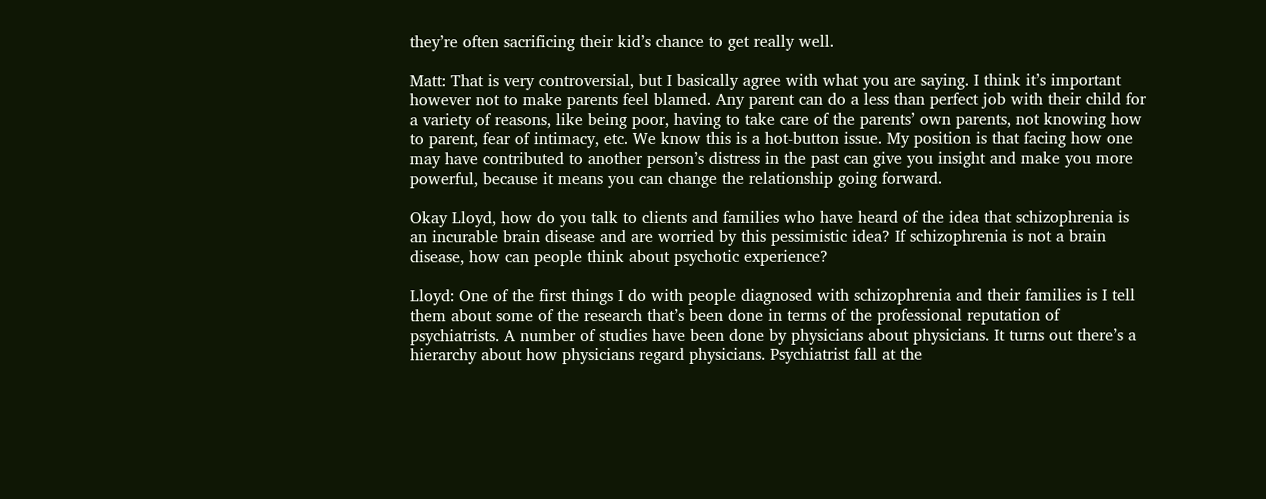they’re often sacrificing their kid’s chance to get really well.

Matt: That is very controversial, but I basically agree with what you are saying. I think it’s important however not to make parents feel blamed. Any parent can do a less than perfect job with their child for a variety of reasons, like being poor, having to take care of the parents’ own parents, not knowing how to parent, fear of intimacy, etc. We know this is a hot-button issue. My position is that facing how one may have contributed to another person’s distress in the past can give you insight and make you more powerful, because it means you can change the relationship going forward.

Okay Lloyd, how do you talk to clients and families who have heard of the idea that schizophrenia is an incurable brain disease and are worried by this pessimistic idea? If schizophrenia is not a brain disease, how can people think about psychotic experience?

Lloyd: One of the first things I do with people diagnosed with schizophrenia and their families is I tell them about some of the research that’s been done in terms of the professional reputation of psychiatrists. A number of studies have been done by physicians about physicians. It turns out there’s a hierarchy about how physicians regard physicians. Psychiatrist fall at the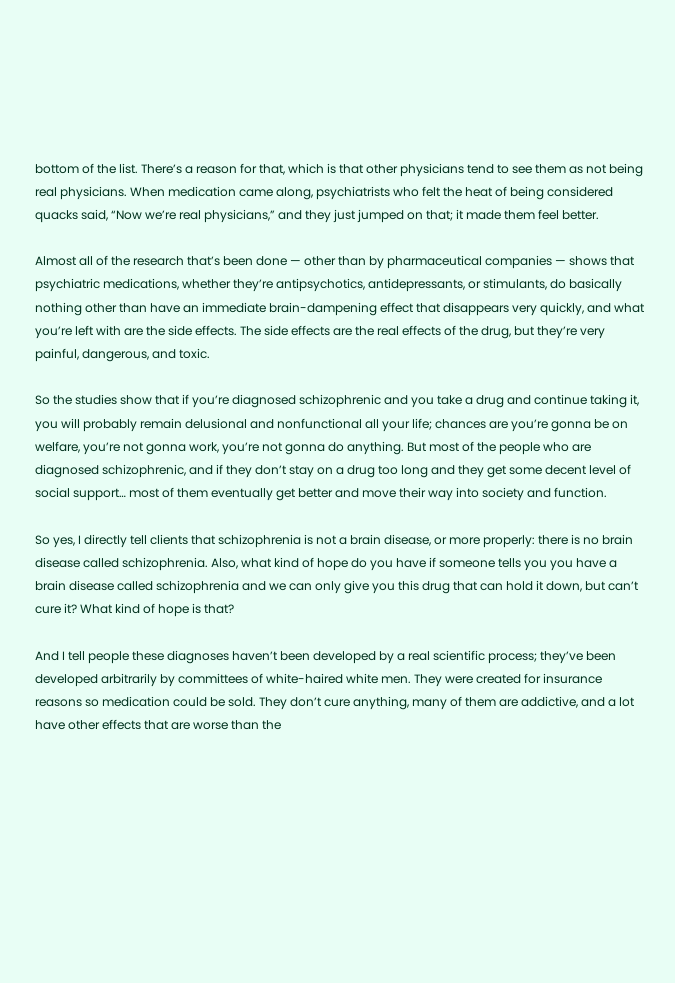bottom of the list. There’s a reason for that, which is that other physicians tend to see them as not being real physicians. When medication came along, psychiatrists who felt the heat of being considered quacks said, “Now we’re real physicians,” and they just jumped on that; it made them feel better.

Almost all of the research that’s been done — other than by pharmaceutical companies — shows that psychiatric medications, whether they’re antipsychotics, antidepressants, or stimulants, do basically nothing other than have an immediate brain-dampening effect that disappears very quickly, and what you’re left with are the side effects. The side effects are the real effects of the drug, but they’re very painful, dangerous, and toxic.

So the studies show that if you’re diagnosed schizophrenic and you take a drug and continue taking it, you will probably remain delusional and nonfunctional all your life; chances are you’re gonna be on welfare, you’re not gonna work, you’re not gonna do anything. But most of the people who are diagnosed schizophrenic, and if they don’t stay on a drug too long and they get some decent level of social support… most of them eventually get better and move their way into society and function.

So yes, I directly tell clients that schizophrenia is not a brain disease, or more properly: there is no brain disease called schizophrenia. Also, what kind of hope do you have if someone tells you you have a brain disease called schizophrenia and we can only give you this drug that can hold it down, but can’t cure it? What kind of hope is that?

And I tell people these diagnoses haven’t been developed by a real scientific process; they’ve been developed arbitrarily by committees of white-haired white men. They were created for insurance reasons so medication could be sold. They don’t cure anything, many of them are addictive, and a lot have other effects that are worse than the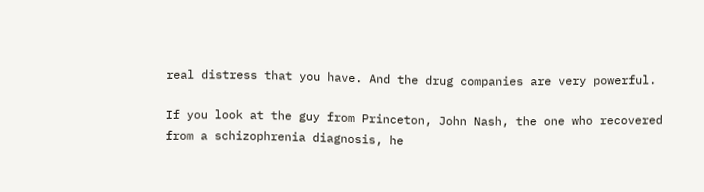real distress that you have. And the drug companies are very powerful.

If you look at the guy from Princeton, John Nash, the one who recovered from a schizophrenia diagnosis, he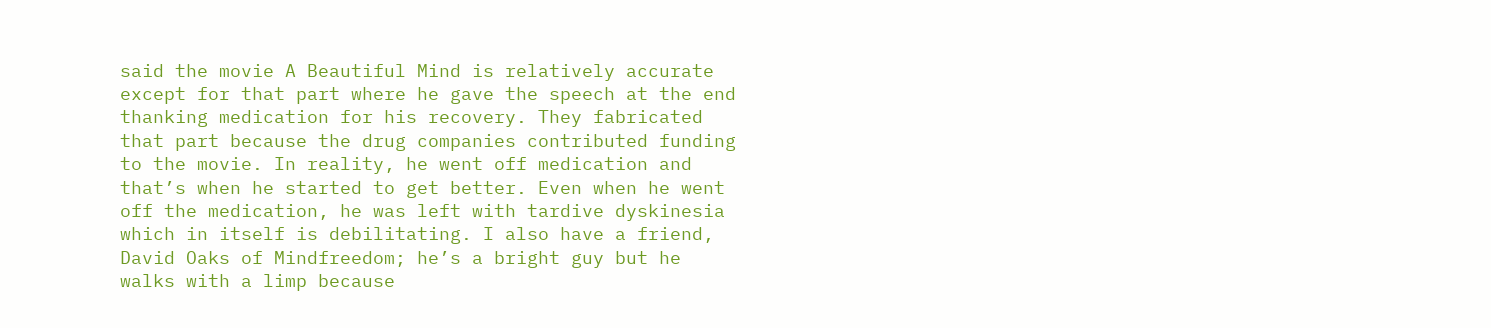said the movie A Beautiful Mind is relatively accurate except for that part where he gave the speech at the end thanking medication for his recovery. They fabricated that part because the drug companies contributed funding to the movie. In reality, he went off medication and that’s when he started to get better. Even when he went off the medication, he was left with tardive dyskinesia which in itself is debilitating. I also have a friend, David Oaks of Mindfreedom; he’s a bright guy but he walks with a limp because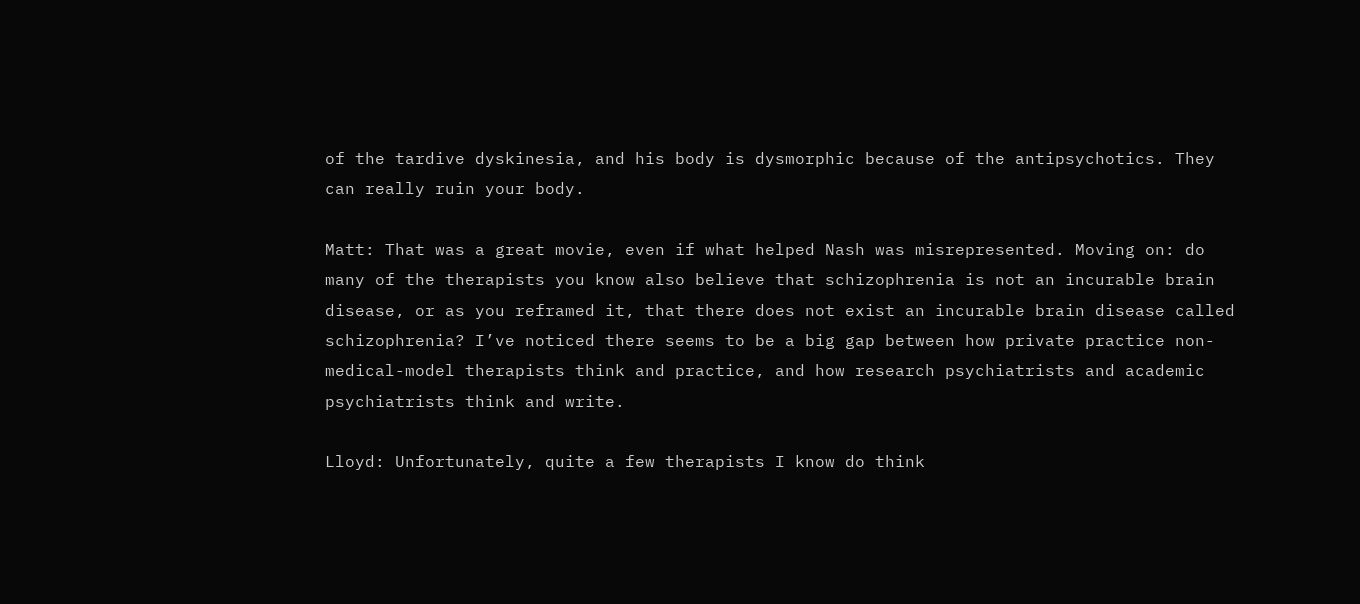of the tardive dyskinesia, and his body is dysmorphic because of the antipsychotics. They can really ruin your body.

Matt: That was a great movie, even if what helped Nash was misrepresented. Moving on: do many of the therapists you know also believe that schizophrenia is not an incurable brain disease, or as you reframed it, that there does not exist an incurable brain disease called schizophrenia? I’ve noticed there seems to be a big gap between how private practice non-medical-model therapists think and practice, and how research psychiatrists and academic psychiatrists think and write.

Lloyd: Unfortunately, quite a few therapists I know do think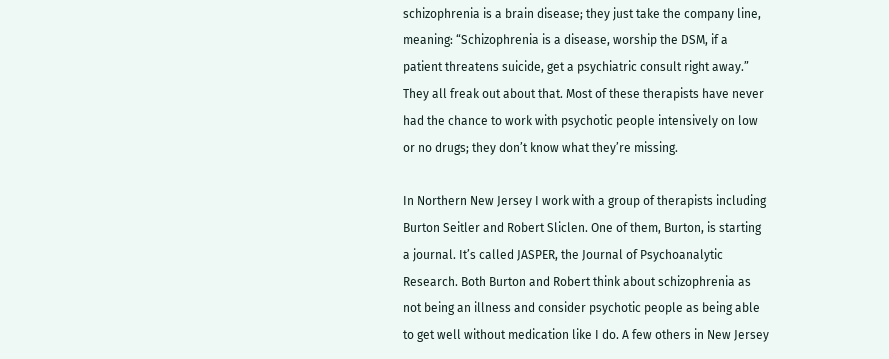schizophrenia is a brain disease; they just take the company line, meaning: “Schizophrenia is a disease, worship the DSM, if a patient threatens suicide, get a psychiatric consult right away.” They all freak out about that. Most of these therapists have never had the chance to work with psychotic people intensively on low or no drugs; they don’t know what they’re missing.

In Northern New Jersey I work with a group of therapists including Burton Seitler and Robert Sliclen. One of them, Burton, is starting a journal. It’s called JASPER, the Journal of Psychoanalytic Research. Both Burton and Robert think about schizophrenia as not being an illness and consider psychotic people as being able to get well without medication like I do. A few others in New Jersey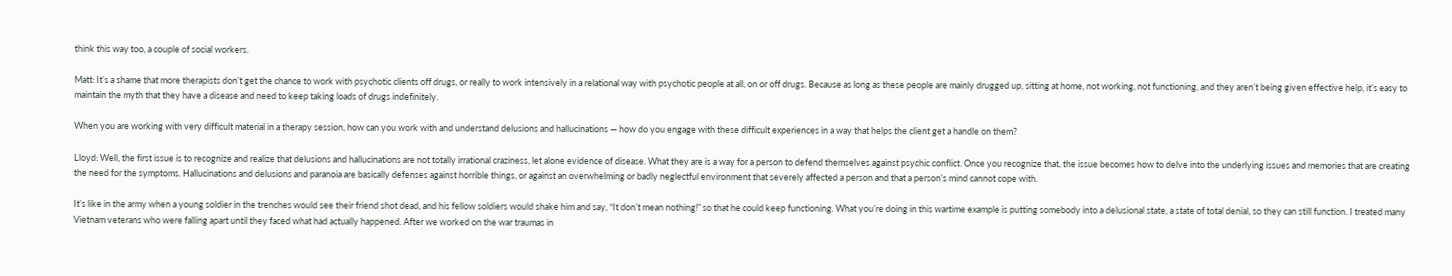think this way too, a couple of social workers.

Matt: It’s a shame that more therapists don’t get the chance to work with psychotic clients off drugs, or really to work intensively in a relational way with psychotic people at all, on or off drugs. Because as long as these people are mainly drugged up, sitting at home, not working, not functioning, and they aren’t being given effective help, it’s easy to maintain the myth that they have a disease and need to keep taking loads of drugs indefinitely.

When you are working with very difficult material in a therapy session, how can you work with and understand delusions and hallucinations — how do you engage with these difficult experiences in a way that helps the client get a handle on them?

Lloyd: Well, the first issue is to recognize and realize that delusions and hallucinations are not totally irrational craziness, let alone evidence of disease. What they are is a way for a person to defend themselves against psychic conflict. Once you recognize that, the issue becomes how to delve into the underlying issues and memories that are creating the need for the symptoms. Hallucinations and delusions and paranoia are basically defenses against horrible things, or against an overwhelming or badly neglectful environment that severely affected a person and that a person’s mind cannot cope with.

It’s like in the army when a young soldier in the trenches would see their friend shot dead, and his fellow soldiers would shake him and say, “It don’t mean nothing!” so that he could keep functioning. What you’re doing in this wartime example is putting somebody into a delusional state, a state of total denial, so they can still function. I treated many Vietnam veterans who were falling apart until they faced what had actually happened. After we worked on the war traumas in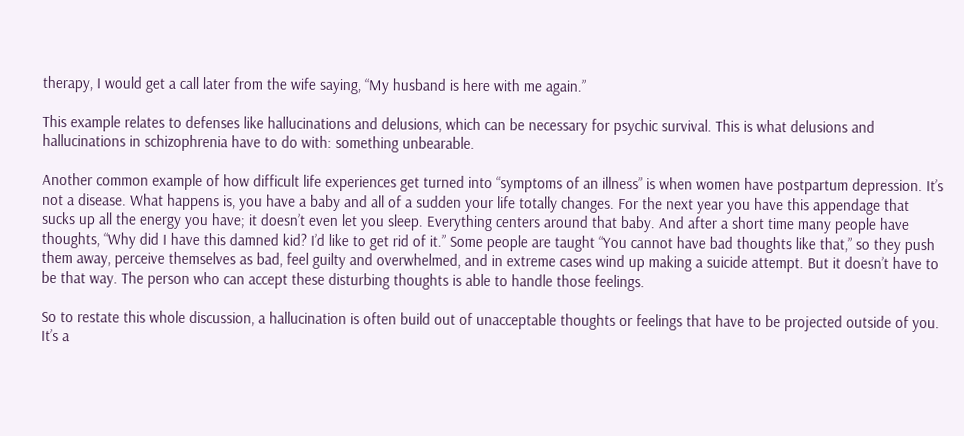therapy, I would get a call later from the wife saying, “My husband is here with me again.”

This example relates to defenses like hallucinations and delusions, which can be necessary for psychic survival. This is what delusions and hallucinations in schizophrenia have to do with: something unbearable.

Another common example of how difficult life experiences get turned into “symptoms of an illness” is when women have postpartum depression. It’s not a disease. What happens is, you have a baby and all of a sudden your life totally changes. For the next year you have this appendage that sucks up all the energy you have; it doesn’t even let you sleep. Everything centers around that baby. And after a short time many people have thoughts, “Why did I have this damned kid? I’d like to get rid of it.” Some people are taught “You cannot have bad thoughts like that,” so they push them away, perceive themselves as bad, feel guilty and overwhelmed, and in extreme cases wind up making a suicide attempt. But it doesn’t have to be that way. The person who can accept these disturbing thoughts is able to handle those feelings.

So to restate this whole discussion, a hallucination is often build out of unacceptable thoughts or feelings that have to be projected outside of you. It’s a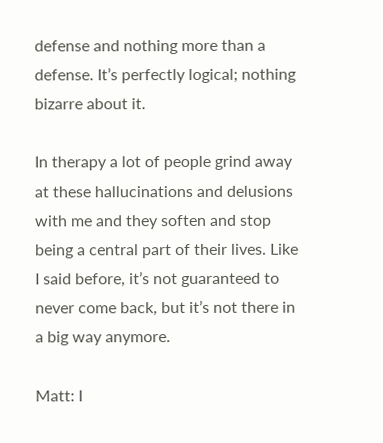defense and nothing more than a defense. It’s perfectly logical; nothing bizarre about it.

In therapy a lot of people grind away at these hallucinations and delusions with me and they soften and stop being a central part of their lives. Like I said before, it’s not guaranteed to never come back, but it’s not there in a big way anymore.

Matt: I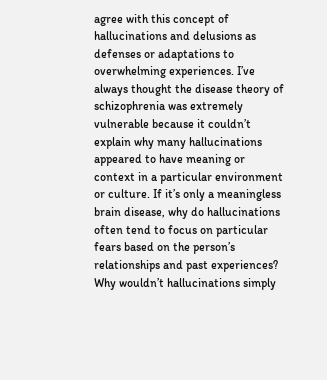agree with this concept of hallucinations and delusions as defenses or adaptations to overwhelming experiences. I’ve always thought the disease theory of schizophrenia was extremely vulnerable because it couldn’t explain why many hallucinations appeared to have meaning or context in a particular environment or culture. If it’s only a meaningless brain disease, why do hallucinations often tend to focus on particular fears based on the person’s relationships and past experiences? Why wouldn’t hallucinations simply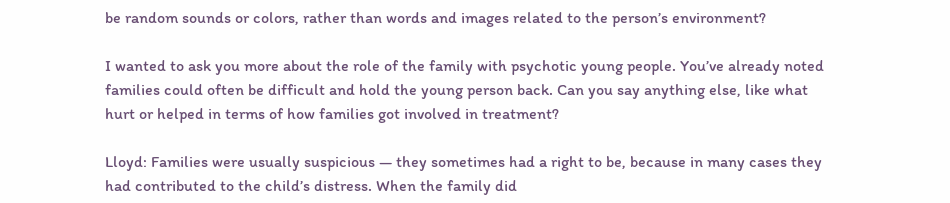be random sounds or colors, rather than words and images related to the person’s environment?

I wanted to ask you more about the role of the family with psychotic young people. You’ve already noted families could often be difficult and hold the young person back. Can you say anything else, like what hurt or helped in terms of how families got involved in treatment?

Lloyd: Families were usually suspicious — they sometimes had a right to be, because in many cases they had contributed to the child’s distress. When the family did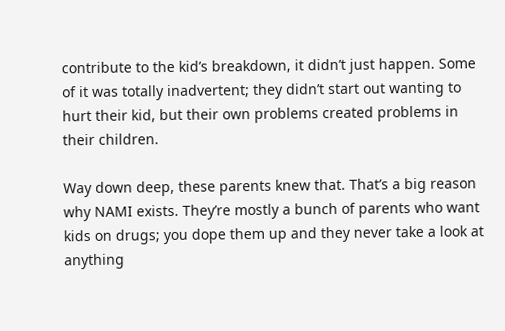contribute to the kid’s breakdown, it didn’t just happen. Some of it was totally inadvertent; they didn’t start out wanting to hurt their kid, but their own problems created problems in their children.

Way down deep, these parents knew that. That’s a big reason why NAMI exists. They’re mostly a bunch of parents who want kids on drugs; you dope them up and they never take a look at anything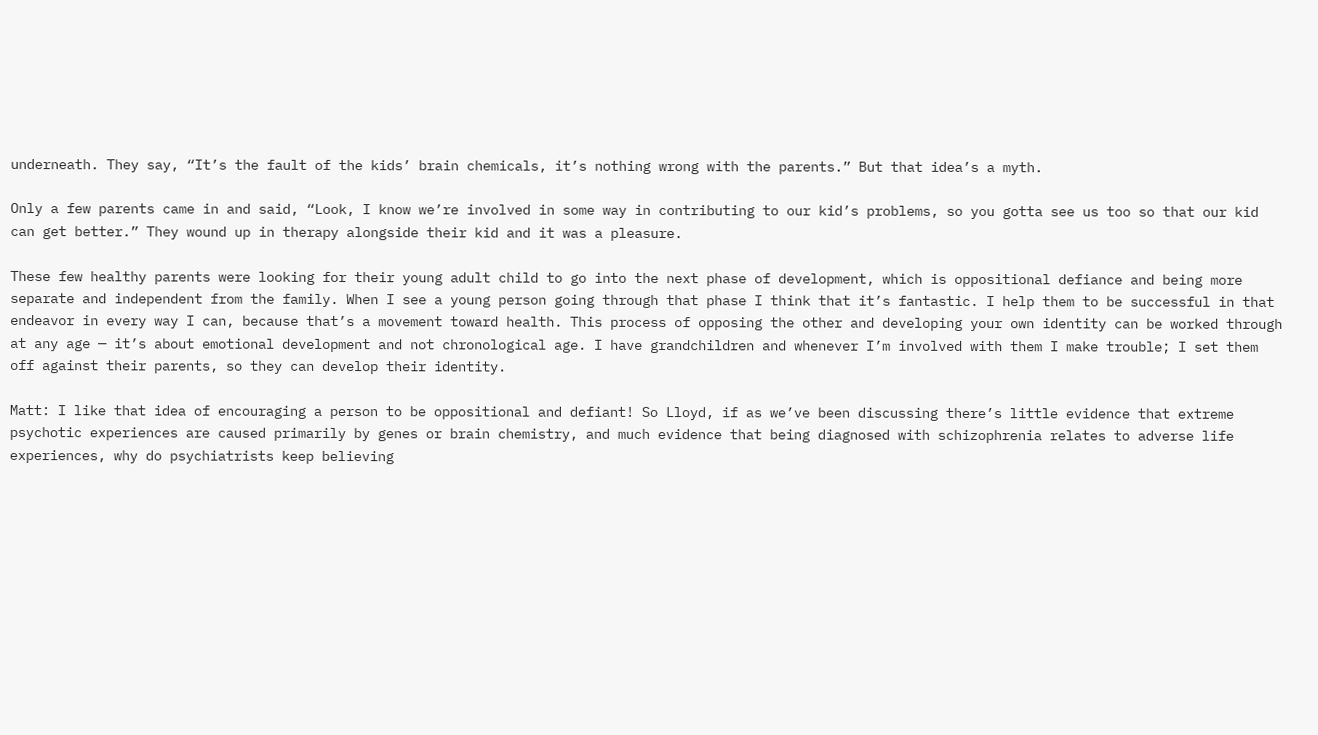underneath. They say, “It’s the fault of the kids’ brain chemicals, it’s nothing wrong with the parents.” But that idea’s a myth.

Only a few parents came in and said, “Look, I know we’re involved in some way in contributing to our kid’s problems, so you gotta see us too so that our kid can get better.” They wound up in therapy alongside their kid and it was a pleasure.

These few healthy parents were looking for their young adult child to go into the next phase of development, which is oppositional defiance and being more separate and independent from the family. When I see a young person going through that phase I think that it’s fantastic. I help them to be successful in that endeavor in every way I can, because that’s a movement toward health. This process of opposing the other and developing your own identity can be worked through at any age — it’s about emotional development and not chronological age. I have grandchildren and whenever I’m involved with them I make trouble; I set them off against their parents, so they can develop their identity.

Matt: I like that idea of encouraging a person to be oppositional and defiant! So Lloyd, if as we’ve been discussing there’s little evidence that extreme psychotic experiences are caused primarily by genes or brain chemistry, and much evidence that being diagnosed with schizophrenia relates to adverse life experiences, why do psychiatrists keep believing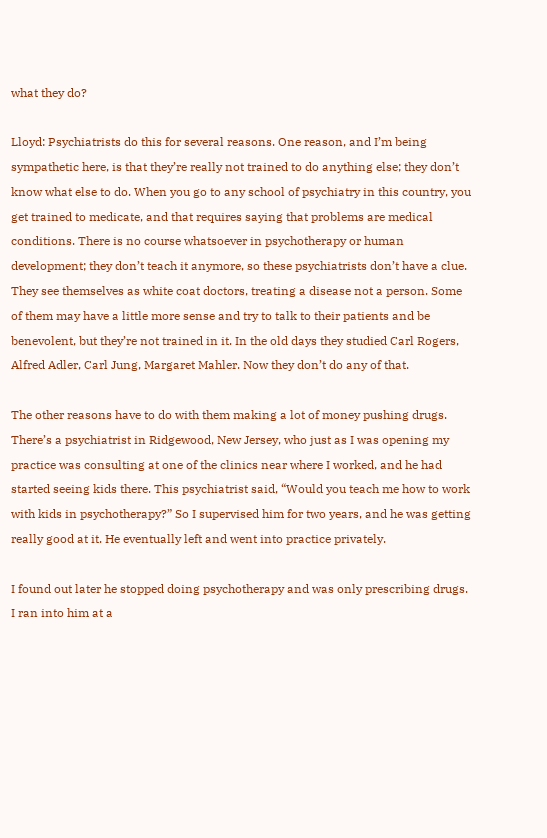what they do?

Lloyd: Psychiatrists do this for several reasons. One reason, and I’m being sympathetic here, is that they’re really not trained to do anything else; they don’t know what else to do. When you go to any school of psychiatry in this country, you get trained to medicate, and that requires saying that problems are medical conditions. There is no course whatsoever in psychotherapy or human development; they don’t teach it anymore, so these psychiatrists don’t have a clue. They see themselves as white coat doctors, treating a disease not a person. Some of them may have a little more sense and try to talk to their patients and be benevolent, but they’re not trained in it. In the old days they studied Carl Rogers, Alfred Adler, Carl Jung, Margaret Mahler. Now they don’t do any of that.

The other reasons have to do with them making a lot of money pushing drugs. There’s a psychiatrist in Ridgewood, New Jersey, who just as I was opening my practice was consulting at one of the clinics near where I worked, and he had started seeing kids there. This psychiatrist said, “Would you teach me how to work with kids in psychotherapy?” So I supervised him for two years, and he was getting really good at it. He eventually left and went into practice privately.

I found out later he stopped doing psychotherapy and was only prescribing drugs. I ran into him at a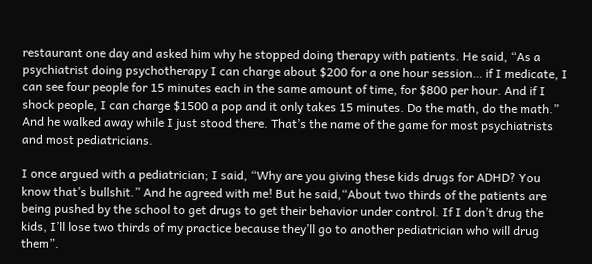restaurant one day and asked him why he stopped doing therapy with patients. He said, “As a psychiatrist doing psychotherapy I can charge about $200 for a one hour session… if I medicate, I can see four people for 15 minutes each in the same amount of time, for $800 per hour. And if I shock people, I can charge $1500 a pop and it only takes 15 minutes. Do the math, do the math.” And he walked away while I just stood there. That’s the name of the game for most psychiatrists and most pediatricians.

I once argued with a pediatrician; I said, “Why are you giving these kids drugs for ADHD? You know that’s bullshit.” And he agreed with me! But he said,“About two thirds of the patients are being pushed by the school to get drugs to get their behavior under control. If I don’t drug the kids, I’ll lose two thirds of my practice because they’ll go to another pediatrician who will drug them”.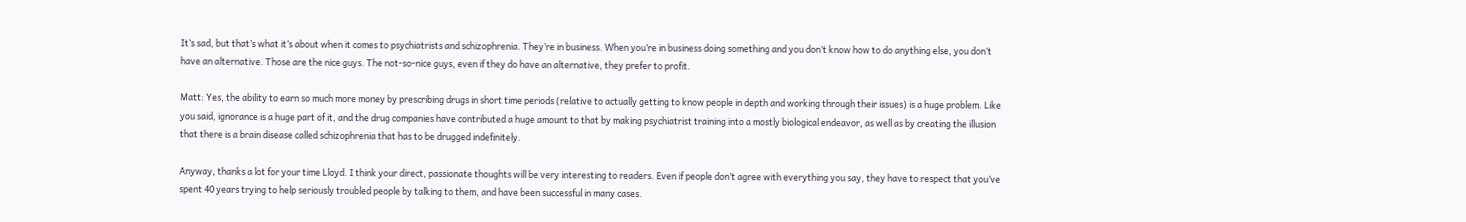It’s sad, but that’s what it’s about when it comes to psychiatrists and schizophrenia. They’re in business. When you’re in business doing something and you don’t know how to do anything else, you don’t have an alternative. Those are the nice guys. The not-so-nice guys, even if they do have an alternative, they prefer to profit.

Matt: Yes, the ability to earn so much more money by prescribing drugs in short time periods (relative to actually getting to know people in depth and working through their issues) is a huge problem. Like you said, ignorance is a huge part of it, and the drug companies have contributed a huge amount to that by making psychiatrist training into a mostly biological endeavor, as well as by creating the illusion that there is a brain disease called schizophrenia that has to be drugged indefinitely.

Anyway, thanks a lot for your time Lloyd. I think your direct, passionate thoughts will be very interesting to readers. Even if people don’t agree with everything you say, they have to respect that you’ve spent 40 years trying to help seriously troubled people by talking to them, and have been successful in many cases.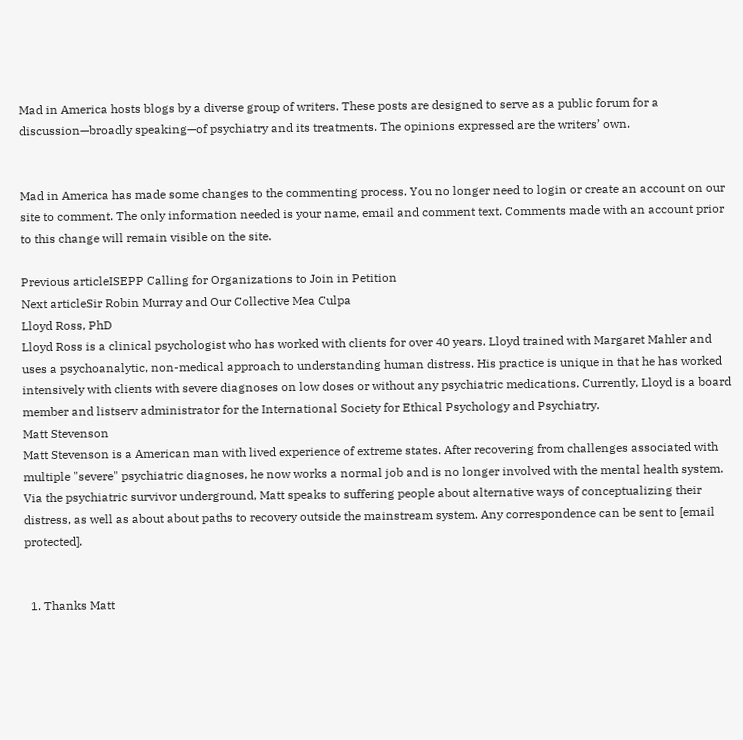Mad in America hosts blogs by a diverse group of writers. These posts are designed to serve as a public forum for a discussion—broadly speaking—of psychiatry and its treatments. The opinions expressed are the writers’ own.


Mad in America has made some changes to the commenting process. You no longer need to login or create an account on our site to comment. The only information needed is your name, email and comment text. Comments made with an account prior to this change will remain visible on the site.

Previous articleISEPP Calling for Organizations to Join in Petition
Next articleSir Robin Murray and Our Collective Mea Culpa
Lloyd Ross, PhD
Lloyd Ross is a clinical psychologist who has worked with clients for over 40 years. Lloyd trained with Margaret Mahler and uses a psychoanalytic, non-medical approach to understanding human distress. His practice is unique in that he has worked intensively with clients with severe diagnoses on low doses or without any psychiatric medications. Currently, Lloyd is a board member and listserv administrator for the International Society for Ethical Psychology and Psychiatry.
Matt Stevenson
Matt Stevenson is a American man with lived experience of extreme states. After recovering from challenges associated with multiple "severe" psychiatric diagnoses, he now works a normal job and is no longer involved with the mental health system. Via the psychiatric survivor underground, Matt speaks to suffering people about alternative ways of conceptualizing their distress, as well as about about paths to recovery outside the mainstream system. Any correspondence can be sent to [email protected].


  1. Thanks Matt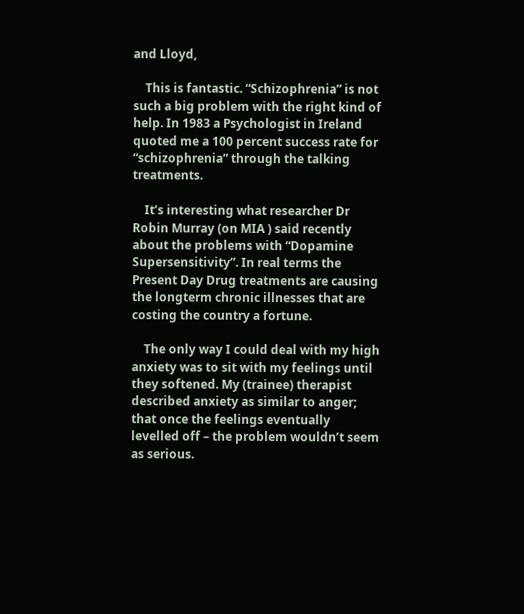and Lloyd,

    This is fantastic. “Schizophrenia” is not such a big problem with the right kind of help. In 1983 a Psychologist in Ireland quoted me a 100 percent success rate for “schizophrenia” through the talking treatments.

    It’s interesting what researcher Dr Robin Murray (on MIA ) said recently about the problems with “Dopamine Supersensitivity”. In real terms the Present Day Drug treatments are causing the longterm chronic illnesses that are costing the country a fortune.

    The only way I could deal with my high anxiety was to sit with my feelings until they softened. My (trainee) therapist described anxiety as similar to anger; that once the feelings eventually levelled off – the problem wouldn’t seem as serious.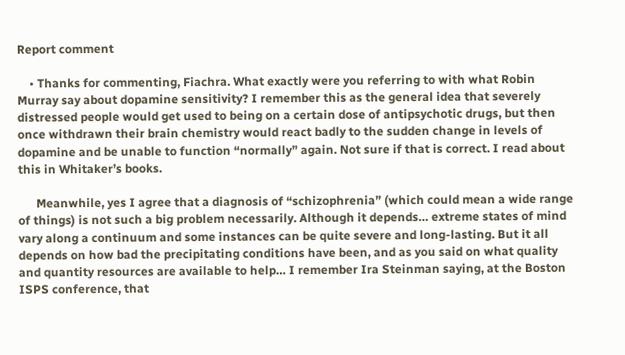Report comment

    • Thanks for commenting, Fiachra. What exactly were you referring to with what Robin Murray say about dopamine sensitivity? I remember this as the general idea that severely distressed people would get used to being on a certain dose of antipsychotic drugs, but then once withdrawn their brain chemistry would react badly to the sudden change in levels of dopamine and be unable to function “normally” again. Not sure if that is correct. I read about this in Whitaker’s books.

      Meanwhile, yes I agree that a diagnosis of “schizophrenia” (which could mean a wide range of things) is not such a big problem necessarily. Although it depends… extreme states of mind vary along a continuum and some instances can be quite severe and long-lasting. But it all depends on how bad the precipitating conditions have been, and as you said on what quality and quantity resources are available to help… I remember Ira Steinman saying, at the Boston ISPS conference, that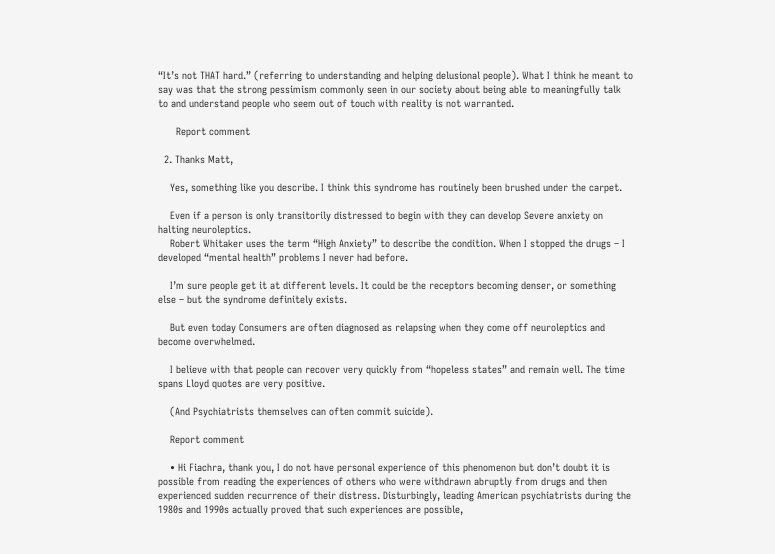“It’s not THAT hard.” (referring to understanding and helping delusional people). What I think he meant to say was that the strong pessimism commonly seen in our society about being able to meaningfully talk to and understand people who seem out of touch with reality is not warranted.

      Report comment

  2. Thanks Matt,

    Yes, something like you describe. I think this syndrome has routinely been brushed under the carpet.

    Even if a person is only transitorily distressed to begin with they can develop Severe anxiety on halting neuroleptics.
    Robert Whitaker uses the term “High Anxiety” to describe the condition. When I stopped the drugs – I developed “mental health” problems I never had before.

    I’m sure people get it at different levels. It could be the receptors becoming denser, or something else – but the syndrome definitely exists.

    But even today Consumers are often diagnosed as relapsing when they come off neuroleptics and become overwhelmed.

    I believe with that people can recover very quickly from “hopeless states” and remain well. The time spans Lloyd quotes are very positive.

    (And Psychiatrists themselves can often commit suicide).

    Report comment

    • Hi Fiachra, thank you, I do not have personal experience of this phenomenon but don’t doubt it is possible from reading the experiences of others who were withdrawn abruptly from drugs and then experienced sudden recurrence of their distress. Disturbingly, leading American psychiatrists during the 1980s and 1990s actually proved that such experiences are possible,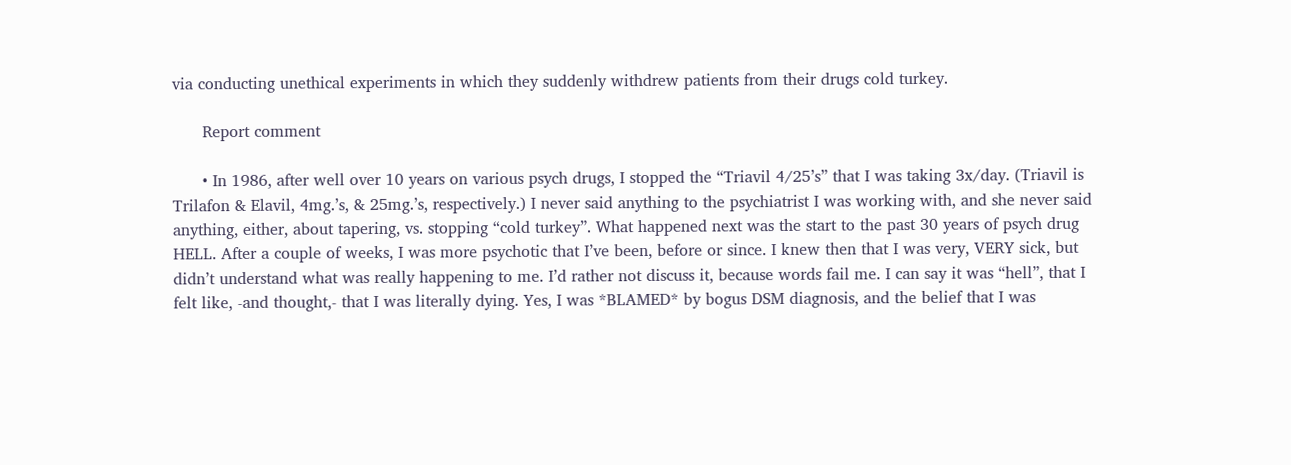via conducting unethical experiments in which they suddenly withdrew patients from their drugs cold turkey.

      Report comment

      • In 1986, after well over 10 years on various psych drugs, I stopped the “Triavil 4/25’s” that I was taking 3x/day. (Triavil is Trilafon & Elavil, 4mg.’s, & 25mg.’s, respectively.) I never said anything to the psychiatrist I was working with, and she never said anything, either, about tapering, vs. stopping “cold turkey”. What happened next was the start to the past 30 years of psych drug HELL. After a couple of weeks, I was more psychotic that I’ve been, before or since. I knew then that I was very, VERY sick, but didn’t understand what was really happening to me. I’d rather not discuss it, because words fail me. I can say it was “hell”, that I felt like, -and thought,- that I was literally dying. Yes, I was *BLAMED* by bogus DSM diagnosis, and the belief that I was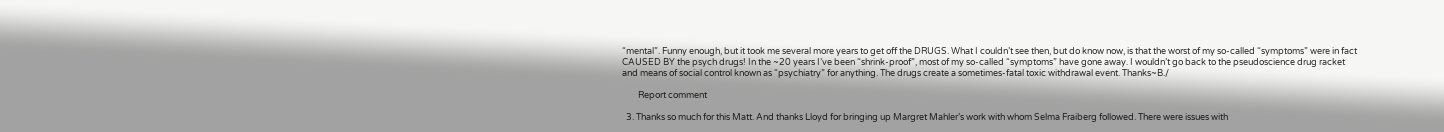“mental”. Funny enough, but it took me several more years to get off the DRUGS. What I couldn’t see then, but do know now, is that the worst of my so-called “symptoms” were in fact CAUSED BY the psych drugs! In the ~20 years I’ve been “shrink-proof”, most of my so-called “symptoms” have gone away. I wouldn’t go back to the pseudoscience drug racket and means of social control known as “psychiatry” for anything. The drugs create a sometimes-fatal toxic withdrawal event. Thanks~B./

        Report comment

  3. Thanks so much for this Matt. And thanks Lloyd for bringing up Margret Mahler’s work with whom Selma Fraiberg followed. There were issues with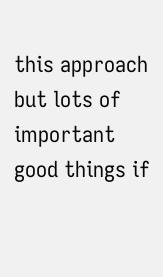this approach but lots of important good things if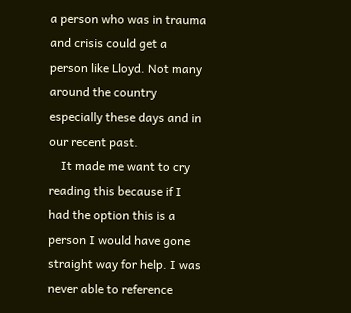a person who was in trauma and crisis could get a person like Lloyd. Not many around the country especially these days and in our recent past.
    It made me want to cry reading this because if I had the option this is a person I would have gone straight way for help. I was never able to reference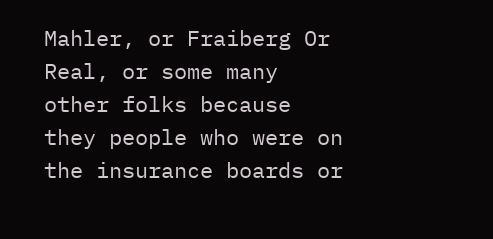Mahler, or Fraiberg Or Real, or some many other folks because they people who were on the insurance boards or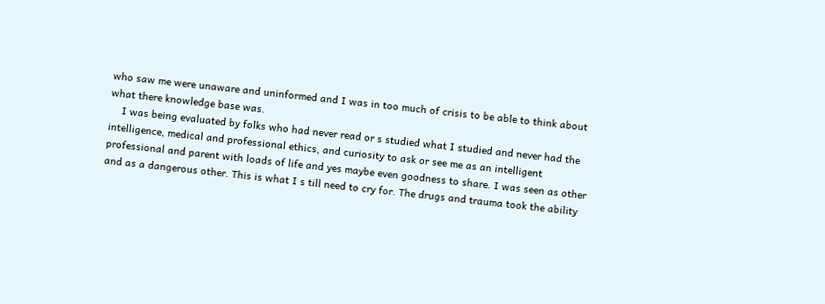who saw me were unaware and uninformed and I was in too much of crisis to be able to think about what there knowledge base was.
    I was being evaluated by folks who had never read or s studied what I studied and never had the intelligence, medical and professional ethics, and curiosity to ask or see me as an intelligent professional and parent with loads of life and yes maybe even goodness to share. I was seen as other and as a dangerous other. This is what I s till need to cry for. The drugs and trauma took the ability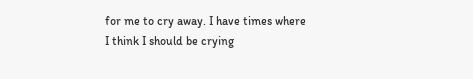for me to cry away. I have times where I think I should be crying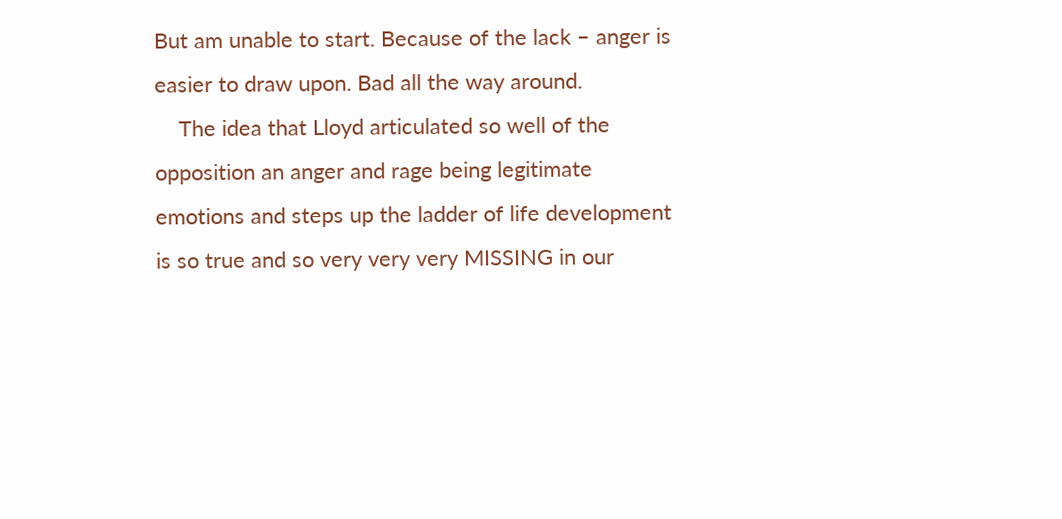But am unable to start. Because of the lack – anger is easier to draw upon. Bad all the way around.
    The idea that Lloyd articulated so well of the opposition an anger and rage being legitimate emotions and steps up the ladder of life development is so true and so very very very MISSING in our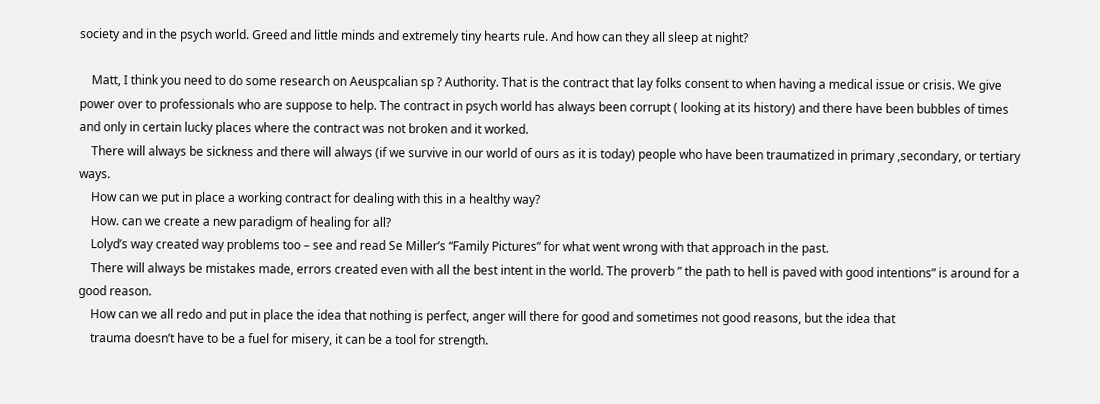society and in the psych world. Greed and little minds and extremely tiny hearts rule. And how can they all sleep at night?

    Matt, I think you need to do some research on Aeuspcalian sp ? Authority. That is the contract that lay folks consent to when having a medical issue or crisis. We give power over to professionals who are suppose to help. The contract in psych world has always been corrupt ( looking at its history) and there have been bubbles of times and only in certain lucky places where the contract was not broken and it worked.
    There will always be sickness and there will always (if we survive in our world of ours as it is today) people who have been traumatized in primary ,secondary, or tertiary ways.
    How can we put in place a working contract for dealing with this in a healthy way?
    How. can we create a new paradigm of healing for all?
    Lolyd’s way created way problems too – see and read Se Miller’s “Family Pictures” for what went wrong with that approach in the past.
    There will always be mistakes made, errors created even with all the best intent in the world. The proverb ” the path to hell is paved with good intentions” is around for a good reason.
    How can we all redo and put in place the idea that nothing is perfect, anger will there for good and sometimes not good reasons, but the idea that
    trauma doesn’t have to be a fuel for misery, it can be a tool for strength.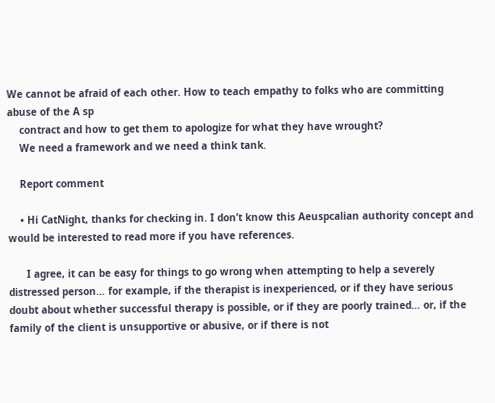We cannot be afraid of each other. How to teach empathy to folks who are committing abuse of the A sp
    contract and how to get them to apologize for what they have wrought?
    We need a framework and we need a think tank.

    Report comment

    • Hi CatNight, thanks for checking in. I don’t know this Aeuspcalian authority concept and would be interested to read more if you have references.

      I agree, it can be easy for things to go wrong when attempting to help a severely distressed person… for example, if the therapist is inexperienced, or if they have serious doubt about whether successful therapy is possible, or if they are poorly trained… or, if the family of the client is unsupportive or abusive, or if there is not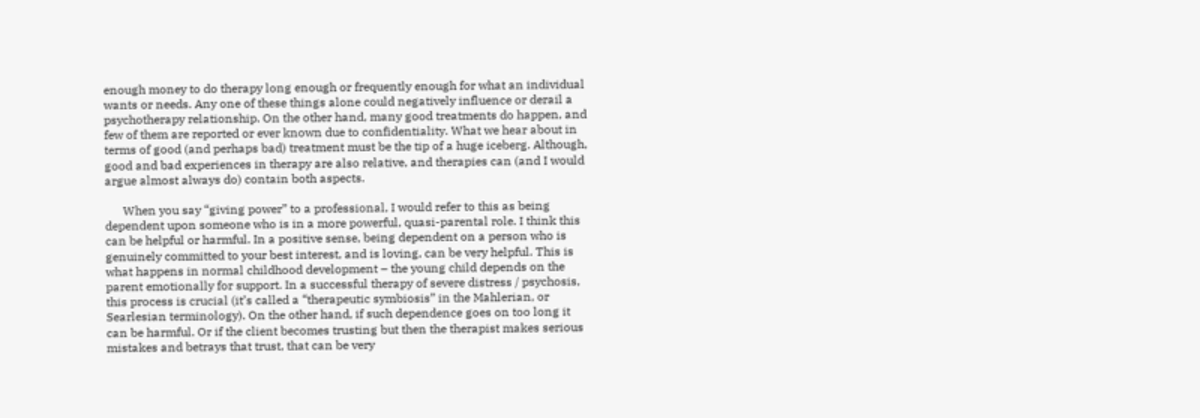enough money to do therapy long enough or frequently enough for what an individual wants or needs. Any one of these things alone could negatively influence or derail a psychotherapy relationship. On the other hand, many good treatments do happen, and few of them are reported or ever known due to confidentiality. What we hear about in terms of good (and perhaps bad) treatment must be the tip of a huge iceberg. Although, good and bad experiences in therapy are also relative, and therapies can (and I would argue almost always do) contain both aspects.

      When you say “giving power” to a professional, I would refer to this as being dependent upon someone who is in a more powerful, quasi-parental role. I think this can be helpful or harmful. In a positive sense, being dependent on a person who is genuinely committed to your best interest, and is loving, can be very helpful. This is what happens in normal childhood development – the young child depends on the parent emotionally for support. In a successful therapy of severe distress / psychosis, this process is crucial (it’s called a “therapeutic symbiosis” in the Mahlerian, or Searlesian terminology). On the other hand, if such dependence goes on too long it can be harmful. Or if the client becomes trusting but then the therapist makes serious mistakes and betrays that trust, that can be very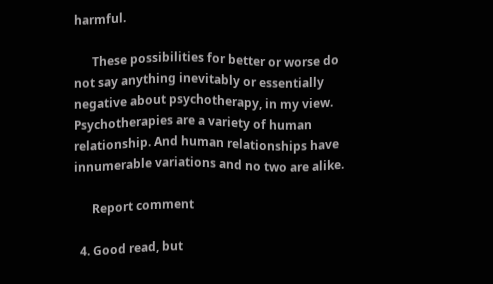harmful.

      These possibilities for better or worse do not say anything inevitably or essentially negative about psychotherapy, in my view. Psychotherapies are a variety of human relationship. And human relationships have innumerable variations and no two are alike.

      Report comment

  4. Good read, but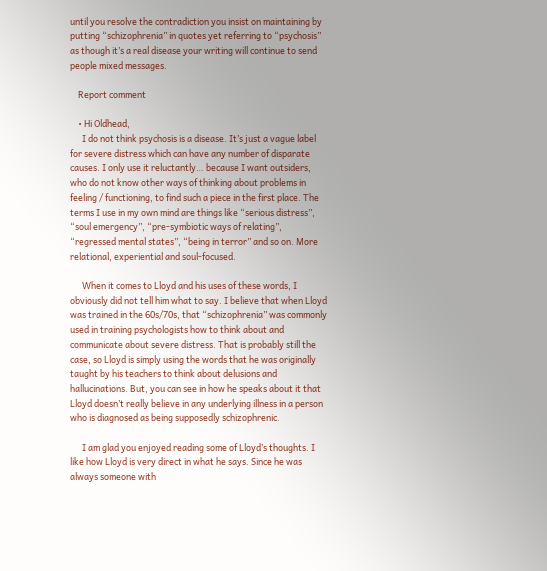until you resolve the contradiction you insist on maintaining by putting “schizophrenia” in quotes yet referring to “psychosis” as though it’s a real disease your writing will continue to send people mixed messages.

    Report comment

    • Hi Oldhead,
      I do not think psychosis is a disease. It’s just a vague label for severe distress which can have any number of disparate causes. I only use it reluctantly… because I want outsiders, who do not know other ways of thinking about problems in feeling / functioning, to find such a piece in the first place. The terms I use in my own mind are things like “serious distress”, “soul emergency”, “pre-symbiotic ways of relating”, “regressed mental states”, “being in terror” and so on. More relational, experiential and soul-focused.

      When it comes to Lloyd and his uses of these words, I obviously did not tell him what to say. I believe that when Lloyd was trained in the 60s/70s, that “schizophrenia” was commonly used in training psychologists how to think about and communicate about severe distress. That is probably still the case, so Lloyd is simply using the words that he was originally taught by his teachers to think about delusions and hallucinations. But, you can see in how he speaks about it that Lloyd doesn’t really believe in any underlying illness in a person who is diagnosed as being supposedly schizophrenic.

      I am glad you enjoyed reading some of Lloyd’s thoughts. I like how Lloyd is very direct in what he says. Since he was always someone with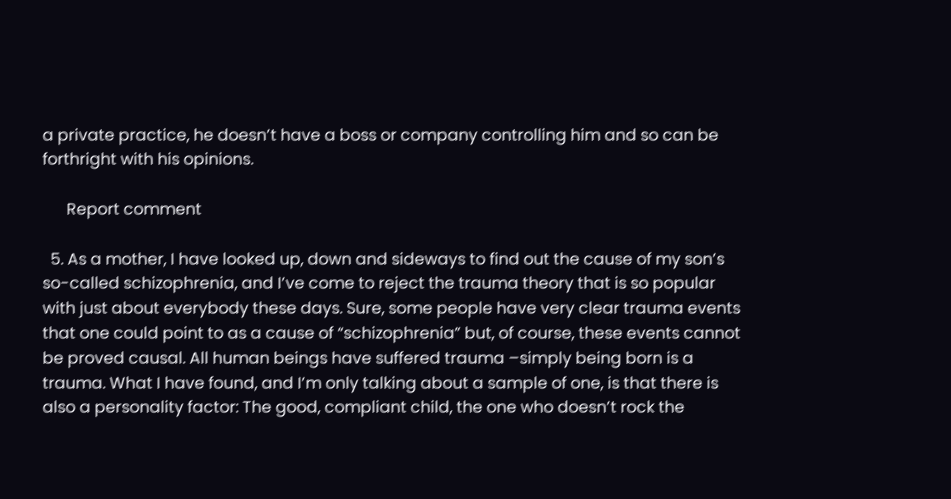a private practice, he doesn’t have a boss or company controlling him and so can be forthright with his opinions.

      Report comment

  5. As a mother, I have looked up, down and sideways to find out the cause of my son’s so-called schizophrenia, and I’ve come to reject the trauma theory that is so popular with just about everybody these days. Sure, some people have very clear trauma events that one could point to as a cause of “schizophrenia” but, of course, these events cannot be proved causal. All human beings have suffered trauma –simply being born is a trauma. What I have found, and I’m only talking about a sample of one, is that there is also a personality factor: The good, compliant child, the one who doesn’t rock the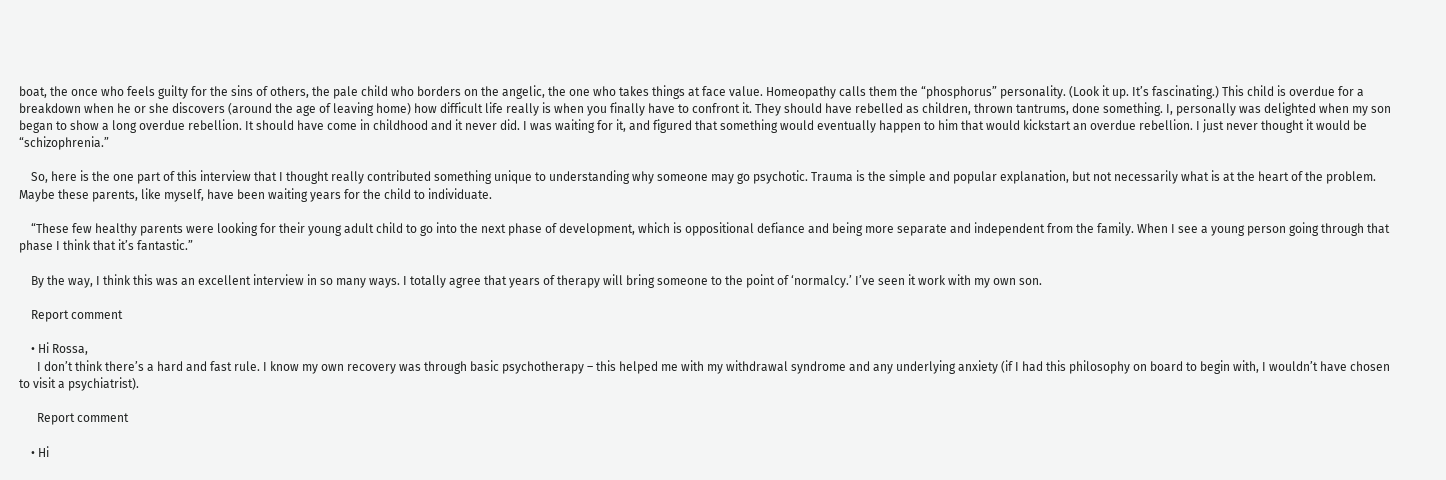boat, the once who feels guilty for the sins of others, the pale child who borders on the angelic, the one who takes things at face value. Homeopathy calls them the “phosphorus” personality. (Look it up. It’s fascinating.) This child is overdue for a breakdown when he or she discovers (around the age of leaving home) how difficult life really is when you finally have to confront it. They should have rebelled as children, thrown tantrums, done something. I, personally was delighted when my son began to show a long overdue rebellion. It should have come in childhood and it never did. I was waiting for it, and figured that something would eventually happen to him that would kickstart an overdue rebellion. I just never thought it would be “schizophrenia.”

    So, here is the one part of this interview that I thought really contributed something unique to understanding why someone may go psychotic. Trauma is the simple and popular explanation, but not necessarily what is at the heart of the problem. Maybe these parents, like myself, have been waiting years for the child to individuate.

    “These few healthy parents were looking for their young adult child to go into the next phase of development, which is oppositional defiance and being more separate and independent from the family. When I see a young person going through that phase I think that it’s fantastic.”

    By the way, I think this was an excellent interview in so many ways. I totally agree that years of therapy will bring someone to the point of ‘normalcy.’ I’ve seen it work with my own son.

    Report comment

    • Hi Rossa,
      I don’t think there’s a hard and fast rule. I know my own recovery was through basic psychotherapy – this helped me with my withdrawal syndrome and any underlying anxiety (if I had this philosophy on board to begin with, I wouldn’t have chosen to visit a psychiatrist).

      Report comment

    • Hi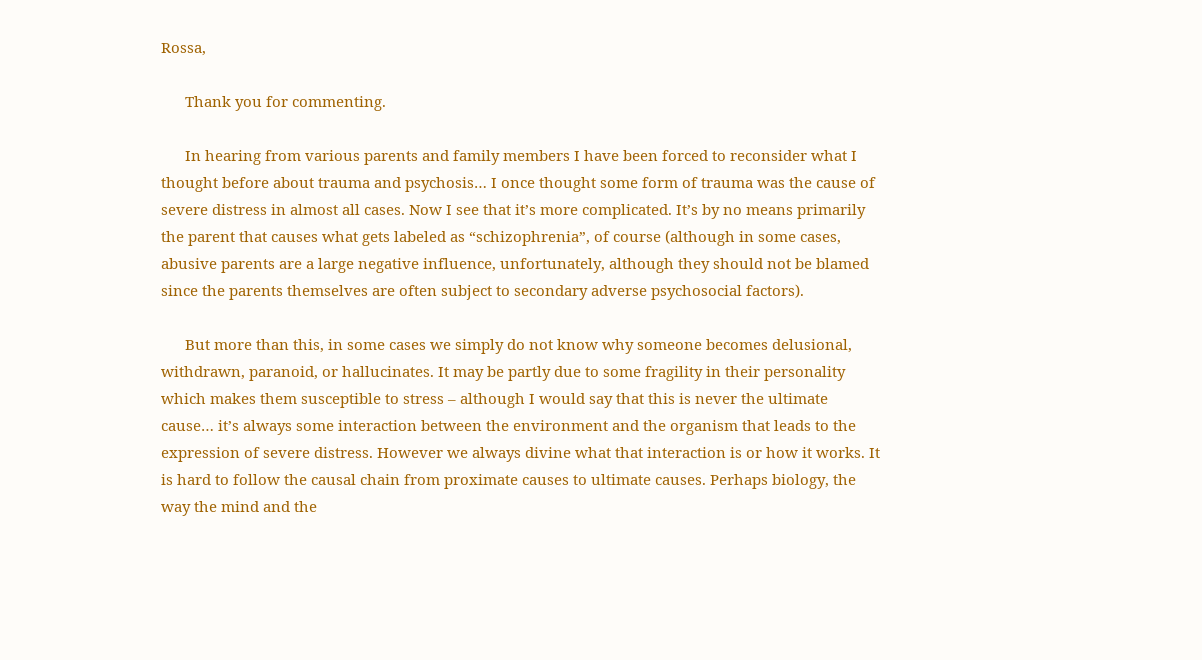Rossa,

      Thank you for commenting.

      In hearing from various parents and family members I have been forced to reconsider what I thought before about trauma and psychosis… I once thought some form of trauma was the cause of severe distress in almost all cases. Now I see that it’s more complicated. It’s by no means primarily the parent that causes what gets labeled as “schizophrenia”, of course (although in some cases, abusive parents are a large negative influence, unfortunately, although they should not be blamed since the parents themselves are often subject to secondary adverse psychosocial factors).

      But more than this, in some cases we simply do not know why someone becomes delusional, withdrawn, paranoid, or hallucinates. It may be partly due to some fragility in their personality which makes them susceptible to stress – although I would say that this is never the ultimate cause… it’s always some interaction between the environment and the organism that leads to the expression of severe distress. However we always divine what that interaction is or how it works. It is hard to follow the causal chain from proximate causes to ultimate causes. Perhaps biology, the way the mind and the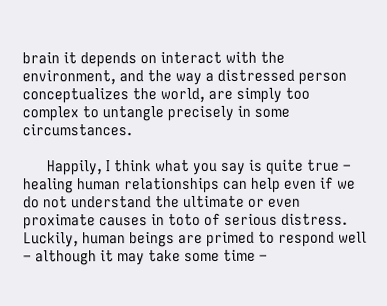brain it depends on interact with the environment, and the way a distressed person conceptualizes the world, are simply too complex to untangle precisely in some circumstances.

      Happily, I think what you say is quite true – healing human relationships can help even if we do not understand the ultimate or even proximate causes in toto of serious distress. Luckily, human beings are primed to respond well – although it may take some time –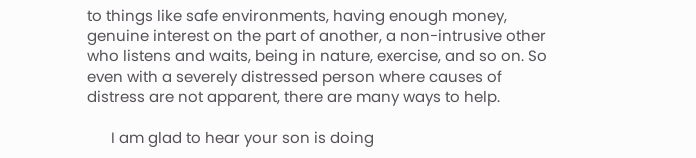to things like safe environments, having enough money, genuine interest on the part of another, a non-intrusive other who listens and waits, being in nature, exercise, and so on. So even with a severely distressed person where causes of distress are not apparent, there are many ways to help.

      I am glad to hear your son is doing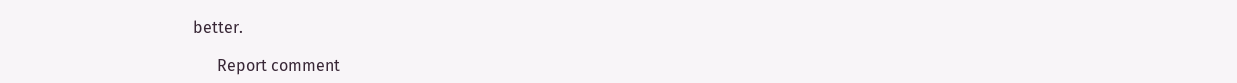better.

      Report comment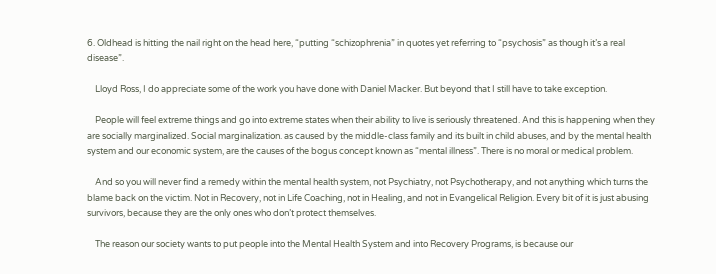6. Oldhead is hitting the nail right on the head here, “putting “schizophrenia” in quotes yet referring to “psychosis” as though it’s a real disease”.

    Lloyd Ross, I do appreciate some of the work you have done with Daniel Macker. But beyond that I still have to take exception.

    People will feel extreme things and go into extreme states when their ability to live is seriously threatened. And this is happening when they are socially marginalized. Social marginalization. as caused by the middle-class family and its built in child abuses, and by the mental health system and our economic system, are the causes of the bogus concept known as “mental illness”. There is no moral or medical problem.

    And so you will never find a remedy within the mental health system, not Psychiatry, not Psychotherapy, and not anything which turns the blame back on the victim. Not in Recovery, not in Life Coaching, not in Healing, and not in Evangelical Religion. Every bit of it is just abusing survivors, because they are the only ones who don’t protect themselves.

    The reason our society wants to put people into the Mental Health System and into Recovery Programs, is because our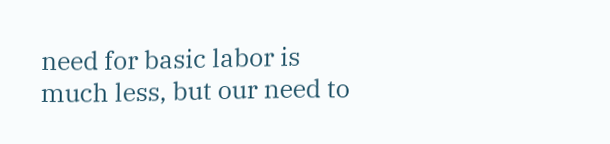need for basic labor is much less, but our need to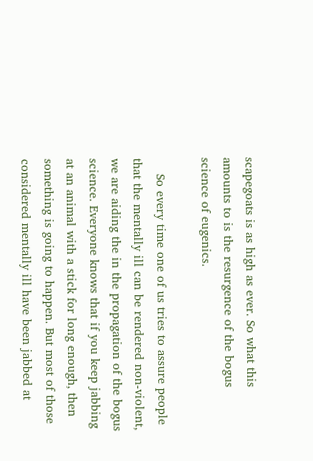scapegoats is as high as ever. So what this amounts to is the resurgence of the bogus science of eugenics.

    So every time one of us tries to assure people that the mentally ill can be rendered non-violent, we are aiding the in the propagation of the bogus science. Everyone knows that if you keep jabbing at an animal with a stick for long enough, then something is going to happen. But most of those considered mentally ill have been jabbed at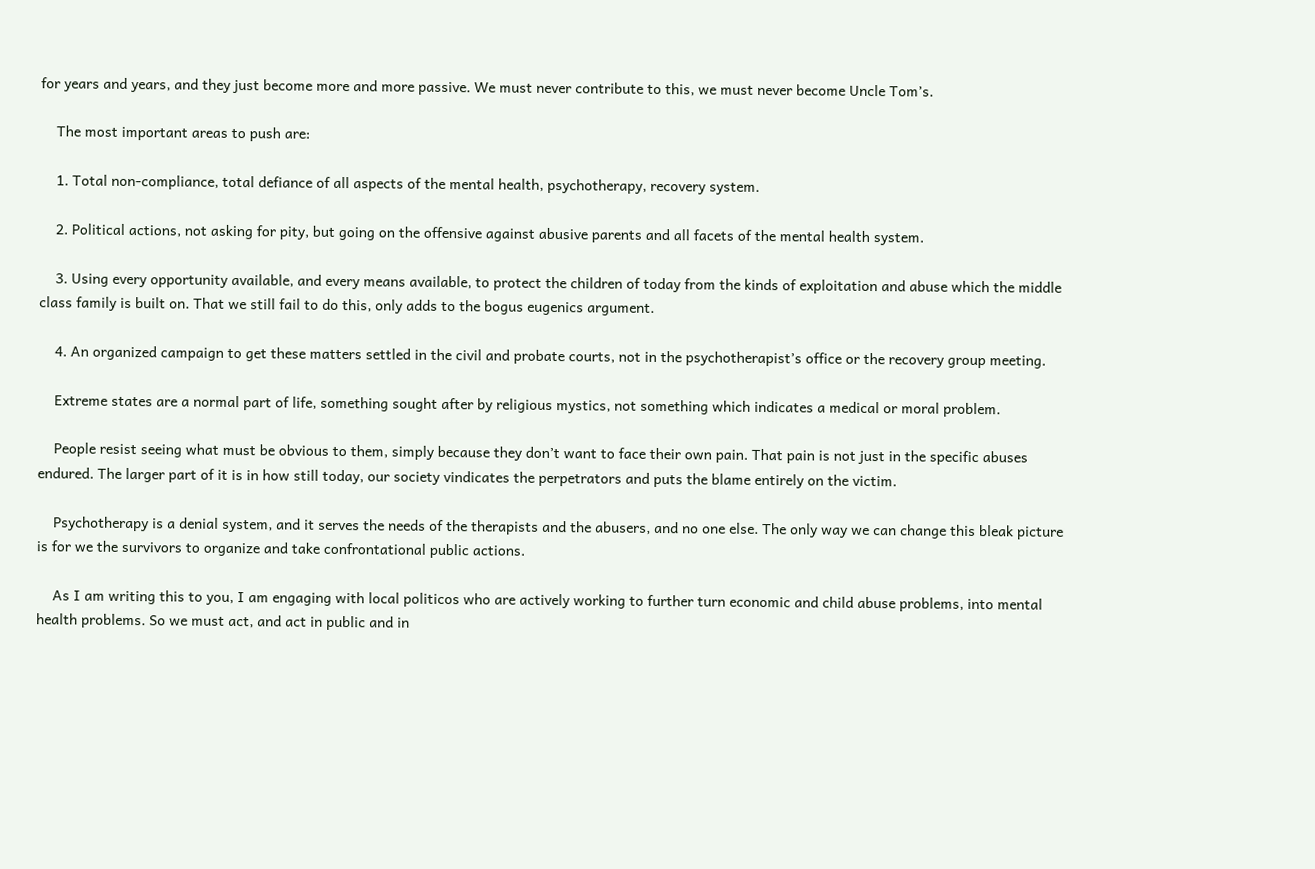for years and years, and they just become more and more passive. We must never contribute to this, we must never become Uncle Tom’s.

    The most important areas to push are:

    1. Total non-compliance, total defiance of all aspects of the mental health, psychotherapy, recovery system.

    2. Political actions, not asking for pity, but going on the offensive against abusive parents and all facets of the mental health system.

    3. Using every opportunity available, and every means available, to protect the children of today from the kinds of exploitation and abuse which the middle class family is built on. That we still fail to do this, only adds to the bogus eugenics argument.

    4. An organized campaign to get these matters settled in the civil and probate courts, not in the psychotherapist’s office or the recovery group meeting.

    Extreme states are a normal part of life, something sought after by religious mystics, not something which indicates a medical or moral problem.

    People resist seeing what must be obvious to them, simply because they don’t want to face their own pain. That pain is not just in the specific abuses endured. The larger part of it is in how still today, our society vindicates the perpetrators and puts the blame entirely on the victim.

    Psychotherapy is a denial system, and it serves the needs of the therapists and the abusers, and no one else. The only way we can change this bleak picture is for we the survivors to organize and take confrontational public actions.

    As I am writing this to you, I am engaging with local politicos who are actively working to further turn economic and child abuse problems, into mental health problems. So we must act, and act in public and in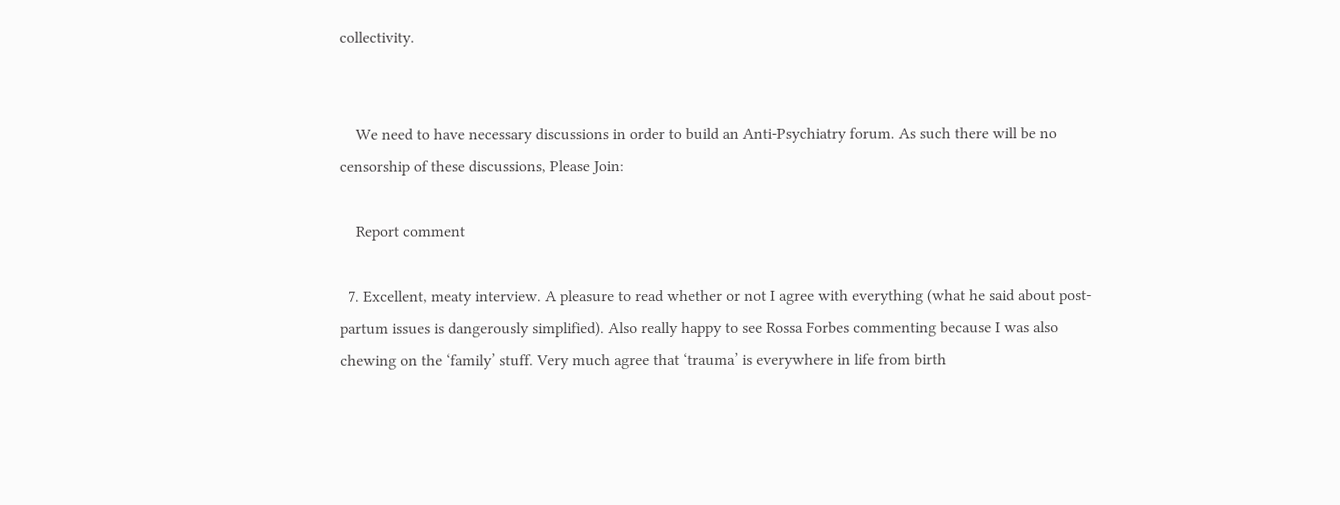collectivity.


    We need to have necessary discussions in order to build an Anti-Psychiatry forum. As such there will be no censorship of these discussions, Please Join:

    Report comment

  7. Excellent, meaty interview. A pleasure to read whether or not I agree with everything (what he said about post-partum issues is dangerously simplified). Also really happy to see Rossa Forbes commenting because I was also chewing on the ‘family’ stuff. Very much agree that ‘trauma’ is everywhere in life from birth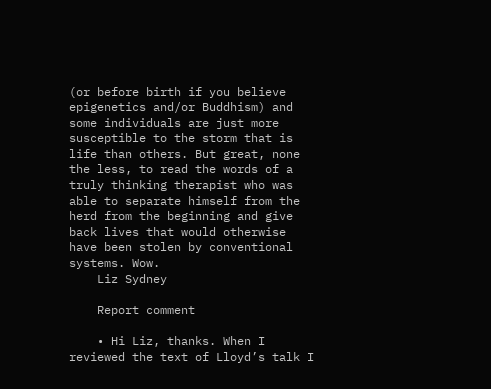(or before birth if you believe epigenetics and/or Buddhism) and some individuals are just more susceptible to the storm that is life than others. But great, none the less, to read the words of a truly thinking therapist who was able to separate himself from the herd from the beginning and give back lives that would otherwise have been stolen by conventional systems. Wow.
    Liz Sydney

    Report comment

    • Hi Liz, thanks. When I reviewed the text of Lloyd’s talk I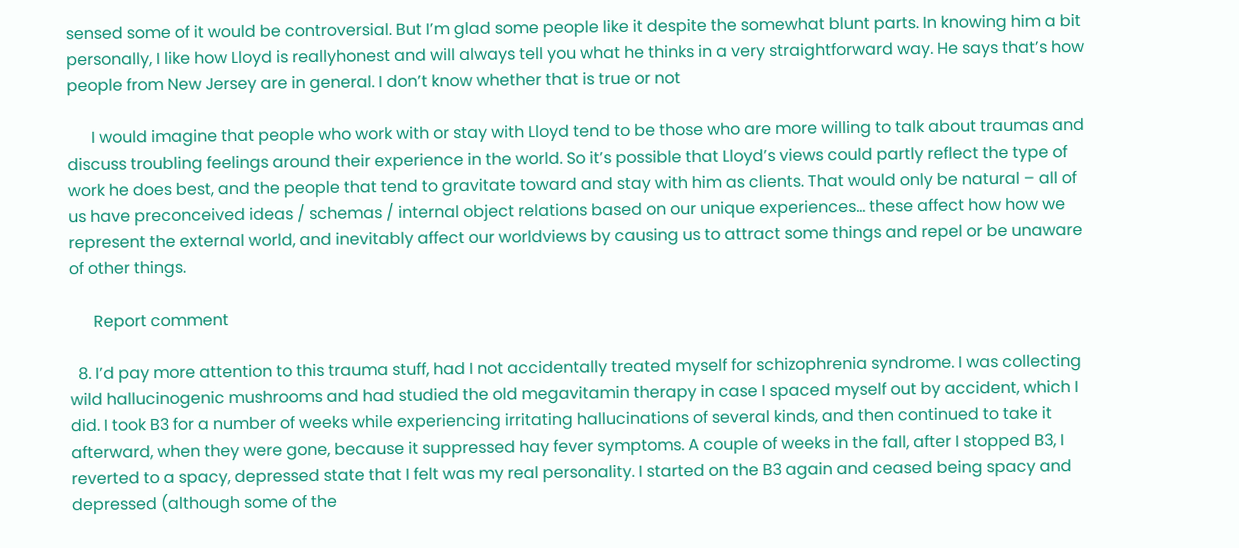sensed some of it would be controversial. But I’m glad some people like it despite the somewhat blunt parts. In knowing him a bit personally, I like how Lloyd is reallyhonest and will always tell you what he thinks in a very straightforward way. He says that’s how people from New Jersey are in general. I don’t know whether that is true or not

      I would imagine that people who work with or stay with Lloyd tend to be those who are more willing to talk about traumas and discuss troubling feelings around their experience in the world. So it’s possible that Lloyd’s views could partly reflect the type of work he does best, and the people that tend to gravitate toward and stay with him as clients. That would only be natural – all of us have preconceived ideas / schemas / internal object relations based on our unique experiences… these affect how how we represent the external world, and inevitably affect our worldviews by causing us to attract some things and repel or be unaware of other things.

      Report comment

  8. I’d pay more attention to this trauma stuff, had I not accidentally treated myself for schizophrenia syndrome. I was collecting wild hallucinogenic mushrooms and had studied the old megavitamin therapy in case I spaced myself out by accident, which I did. I took B3 for a number of weeks while experiencing irritating hallucinations of several kinds, and then continued to take it afterward, when they were gone, because it suppressed hay fever symptoms. A couple of weeks in the fall, after I stopped B3, I reverted to a spacy, depressed state that I felt was my real personality. I started on the B3 again and ceased being spacy and depressed (although some of the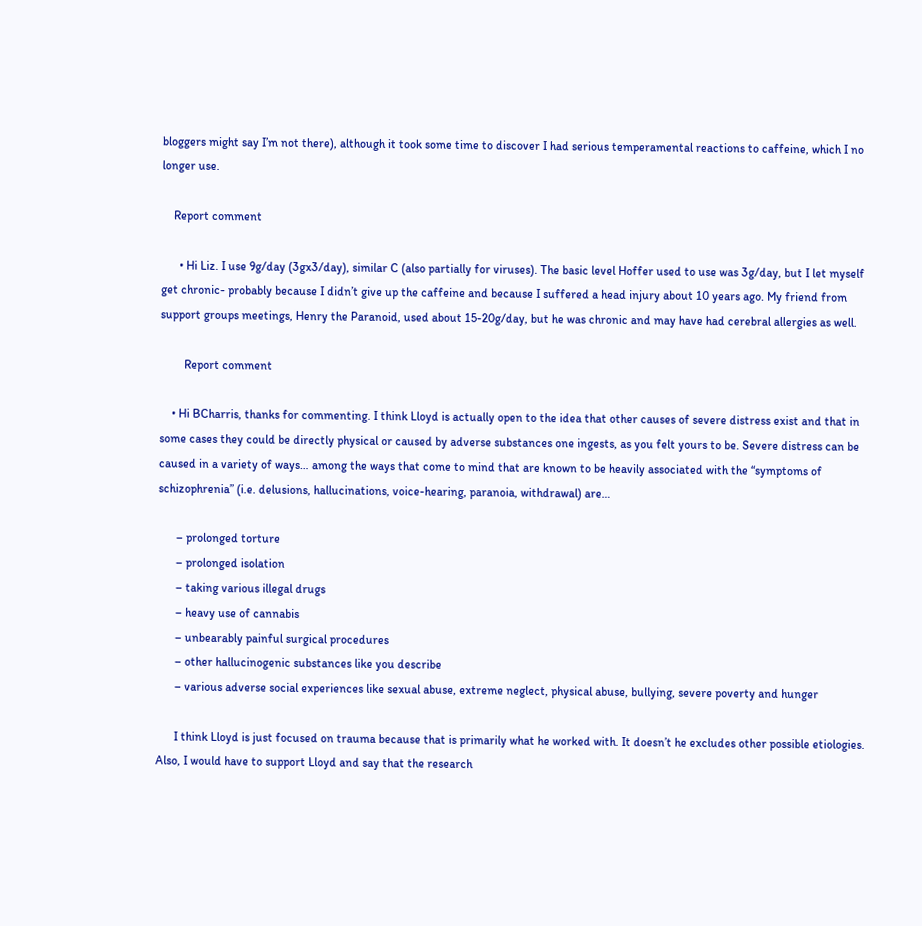bloggers might say I’m not there), although it took some time to discover I had serious temperamental reactions to caffeine, which I no longer use.

    Report comment

      • Hi Liz. I use 9g/day (3gx3/day), similar C (also partially for viruses). The basic level Hoffer used to use was 3g/day, but I let myself get chronic- probably because I didn’t give up the caffeine and because I suffered a head injury about 10 years ago. My friend from support groups meetings, Henry the Paranoid, used about 15-20g/day, but he was chronic and may have had cerebral allergies as well.

        Report comment

    • Hi BCharris, thanks for commenting. I think Lloyd is actually open to the idea that other causes of severe distress exist and that in some cases they could be directly physical or caused by adverse substances one ingests, as you felt yours to be. Severe distress can be caused in a variety of ways… among the ways that come to mind that are known to be heavily associated with the “symptoms of schizophrenia” (i.e. delusions, hallucinations, voice-hearing, paranoia, withdrawal) are…

      – prolonged torture
      – prolonged isolation
      – taking various illegal drugs
      – heavy use of cannabis
      – unbearably painful surgical procedures
      – other hallucinogenic substances like you describe
      – various adverse social experiences like sexual abuse, extreme neglect, physical abuse, bullying, severe poverty and hunger

      I think Lloyd is just focused on trauma because that is primarily what he worked with. It doesn’t he excludes other possible etiologies. Also, I would have to support Lloyd and say that the research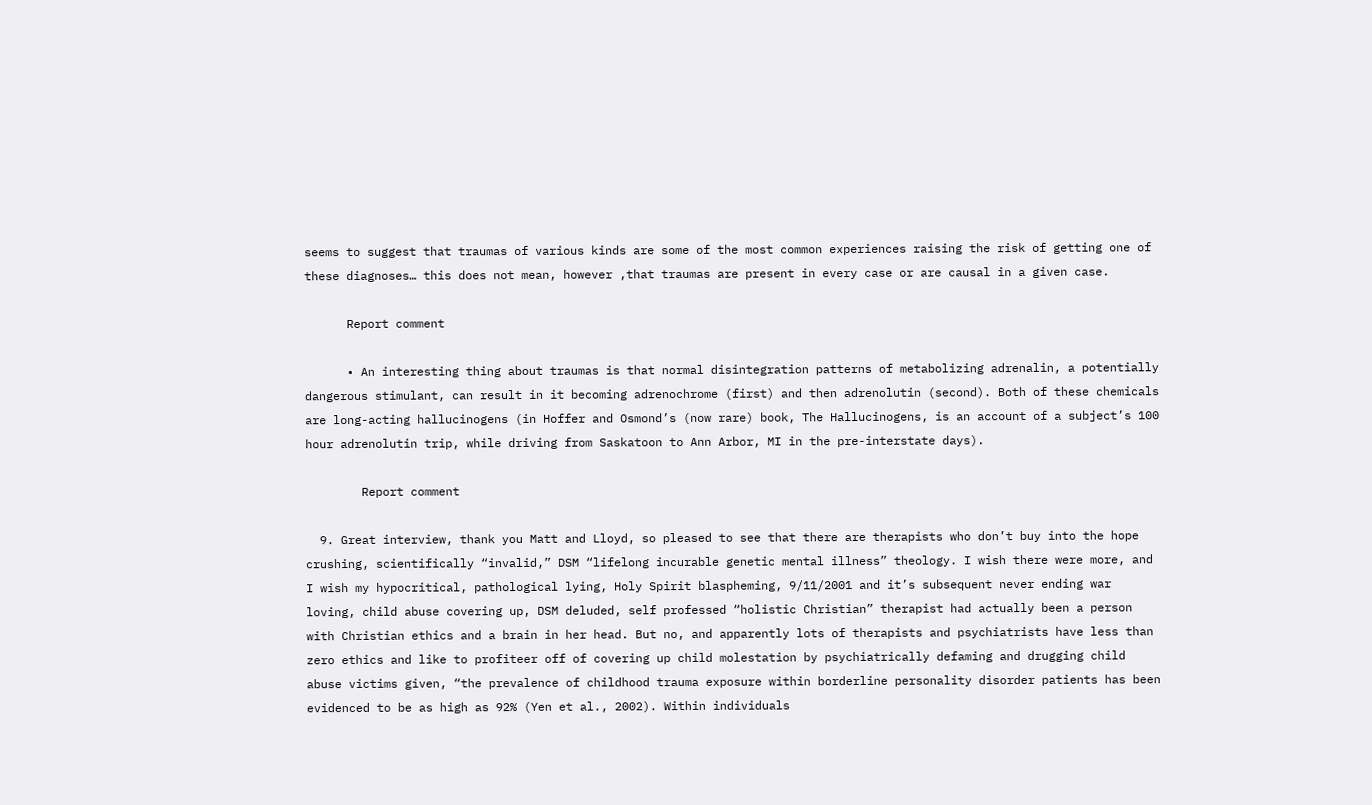seems to suggest that traumas of various kinds are some of the most common experiences raising the risk of getting one of these diagnoses… this does not mean, however ,that traumas are present in every case or are causal in a given case.

      Report comment

      • An interesting thing about traumas is that normal disintegration patterns of metabolizing adrenalin, a potentially dangerous stimulant, can result in it becoming adrenochrome (first) and then adrenolutin (second). Both of these chemicals are long-acting hallucinogens (in Hoffer and Osmond’s (now rare) book, The Hallucinogens, is an account of a subject’s 100 hour adrenolutin trip, while driving from Saskatoon to Ann Arbor, MI in the pre-interstate days).

        Report comment

  9. Great interview, thank you Matt and Lloyd, so pleased to see that there are therapists who don’t buy into the hope crushing, scientifically “invalid,” DSM “lifelong incurable genetic mental illness” theology. I wish there were more, and I wish my hypocritical, pathological lying, Holy Spirit blaspheming, 9/11/2001 and it’s subsequent never ending war loving, child abuse covering up, DSM deluded, self professed “holistic Christian” therapist had actually been a person with Christian ethics and a brain in her head. But no, and apparently lots of therapists and psychiatrists have less than zero ethics and like to profiteer off of covering up child molestation by psychiatrically defaming and drugging child abuse victims given, “the prevalence of childhood trauma exposure within borderline personality disorder patients has been evidenced to be as high as 92% (Yen et al., 2002). Within individuals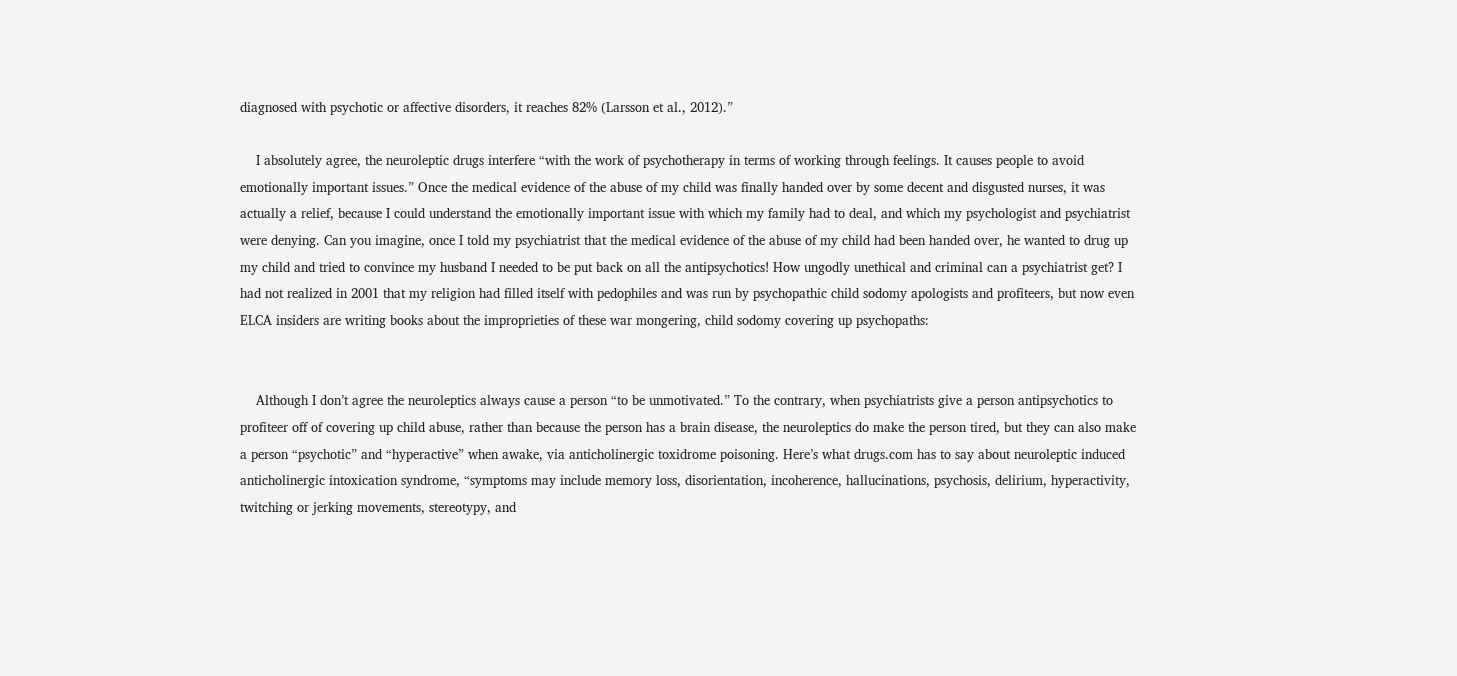diagnosed with psychotic or affective disorders, it reaches 82% (Larsson et al., 2012).”

    I absolutely agree, the neuroleptic drugs interfere “with the work of psychotherapy in terms of working through feelings. It causes people to avoid emotionally important issues.” Once the medical evidence of the abuse of my child was finally handed over by some decent and disgusted nurses, it was actually a relief, because I could understand the emotionally important issue with which my family had to deal, and which my psychologist and psychiatrist were denying. Can you imagine, once I told my psychiatrist that the medical evidence of the abuse of my child had been handed over, he wanted to drug up my child and tried to convince my husband I needed to be put back on all the antipsychotics! How ungodly unethical and criminal can a psychiatrist get? I had not realized in 2001 that my religion had filled itself with pedophiles and was run by psychopathic child sodomy apologists and profiteers, but now even ELCA insiders are writing books about the improprieties of these war mongering, child sodomy covering up psychopaths:


    Although I don’t agree the neuroleptics always cause a person “to be unmotivated.” To the contrary, when psychiatrists give a person antipsychotics to profiteer off of covering up child abuse, rather than because the person has a brain disease, the neuroleptics do make the person tired, but they can also make a person “psychotic” and “hyperactive” when awake, via anticholinergic toxidrome poisoning. Here’s what drugs.com has to say about neuroleptic induced anticholinergic intoxication syndrome, “symptoms may include memory loss, disorientation, incoherence, hallucinations, psychosis, delirium, hyperactivity, twitching or jerking movements, stereotypy, and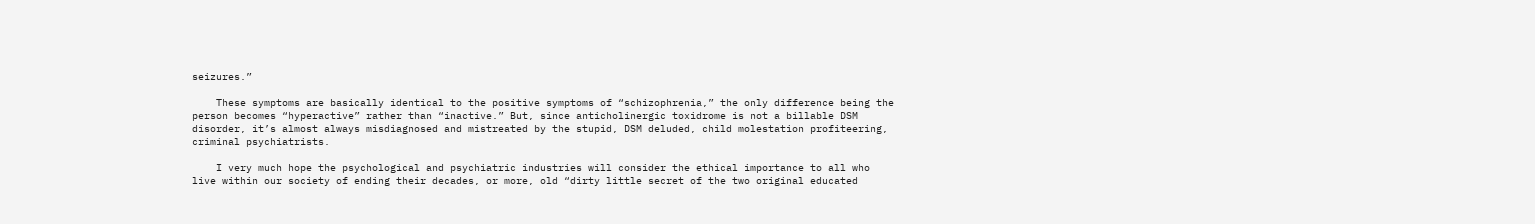seizures.”

    These symptoms are basically identical to the positive symptoms of “schizophrenia,” the only difference being the person becomes “hyperactive” rather than “inactive.” But, since anticholinergic toxidrome is not a billable DSM disorder, it’s almost always misdiagnosed and mistreated by the stupid, DSM deluded, child molestation profiteering, criminal psychiatrists.

    I very much hope the psychological and psychiatric industries will consider the ethical importance to all who live within our society of ending their decades, or more, old “dirty little secret of the two original educated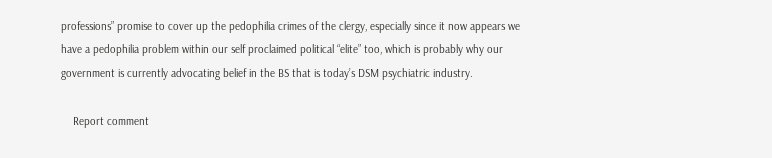professions” promise to cover up the pedophilia crimes of the clergy, especially since it now appears we have a pedophilia problem within our self proclaimed political “elite” too, which is probably why our government is currently advocating belief in the BS that is today’s DSM psychiatric industry.

    Report comment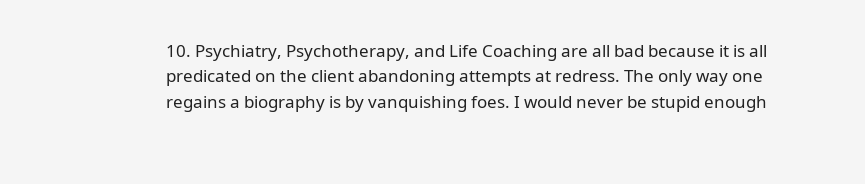10. Psychiatry, Psychotherapy, and Life Coaching are all bad because it is all predicated on the client abandoning attempts at redress. The only way one regains a biography is by vanquishing foes. I would never be stupid enough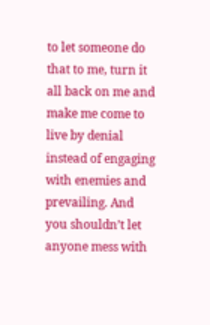to let someone do that to me, turn it all back on me and make me come to live by denial instead of engaging with enemies and prevailing. And you shouldn’t let anyone mess with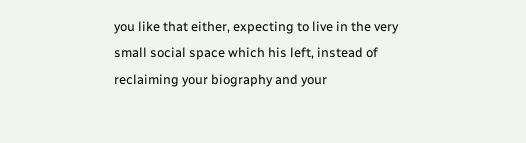you like that either, expecting to live in the very small social space which his left, instead of reclaiming your biography and your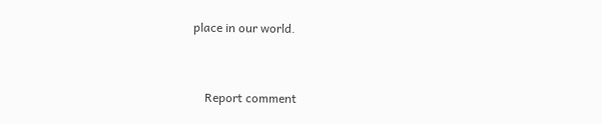place in our world.


    Report comment